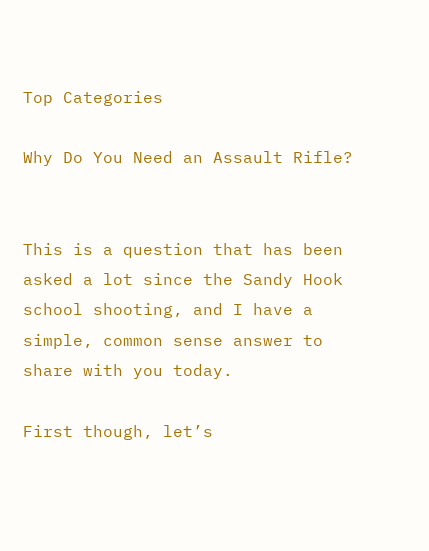Top Categories

Why Do You Need an Assault Rifle?


This is a question that has been asked a lot since the Sandy Hook school shooting, and I have a simple, common sense answer to share with you today.

First though, let’s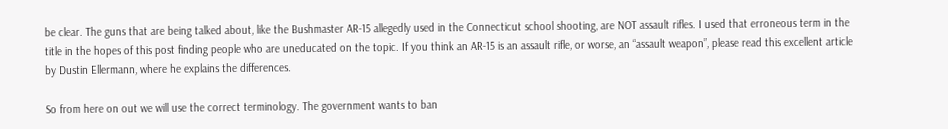be clear. The guns that are being talked about, like the Bushmaster AR-15 allegedly used in the Connecticut school shooting, are NOT assault rifles. I used that erroneous term in the title in the hopes of this post finding people who are uneducated on the topic. If you think an AR-15 is an assault rifle, or worse, an “assault weapon”, please read this excellent article by Dustin Ellermann, where he explains the differences.

So from here on out we will use the correct terminology. The government wants to ban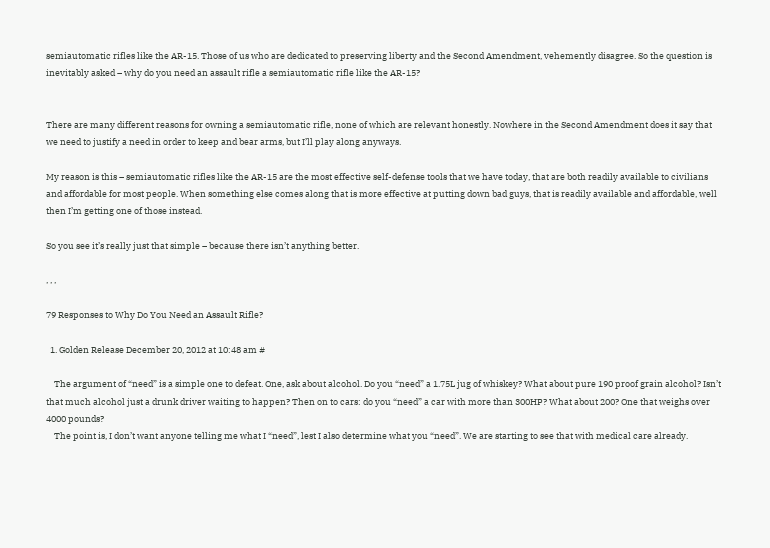semiautomatic rifles like the AR-15. Those of us who are dedicated to preserving liberty and the Second Amendment, vehemently disagree. So the question is inevitably asked – why do you need an assault rifle a semiautomatic rifle like the AR-15?


There are many different reasons for owning a semiautomatic rifle, none of which are relevant honestly. Nowhere in the Second Amendment does it say that we need to justify a need in order to keep and bear arms, but I’ll play along anyways.

My reason is this – semiautomatic rifles like the AR-15 are the most effective self-defense tools that we have today, that are both readily available to civilians and affordable for most people. When something else comes along that is more effective at putting down bad guys, that is readily available and affordable, well then I’m getting one of those instead.

So you see it’s really just that simple – because there isn’t anything better.

, , ,

79 Responses to Why Do You Need an Assault Rifle?

  1. Golden Release December 20, 2012 at 10:48 am #

    The argument of “need” is a simple one to defeat. One, ask about alcohol. Do you “need” a 1.75L jug of whiskey? What about pure 190 proof grain alcohol? Isn’t that much alcohol just a drunk driver waiting to happen? Then on to cars: do you “need” a car with more than 300HP? What about 200? One that weighs over 4000 pounds?
    The point is, I don’t want anyone telling me what I “need”, lest I also determine what you “need”. We are starting to see that with medical care already.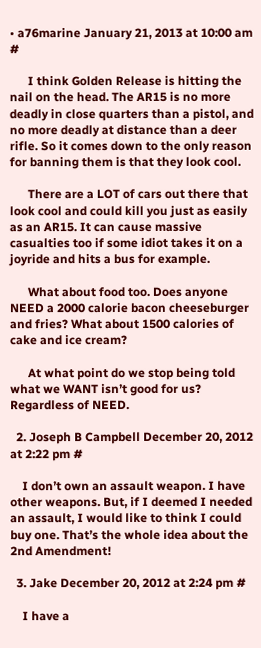• a76marine January 21, 2013 at 10:00 am #

      I think Golden Release is hitting the nail on the head. The AR15 is no more deadly in close quarters than a pistol, and no more deadly at distance than a deer rifle. So it comes down to the only reason for banning them is that they look cool.

      There are a LOT of cars out there that look cool and could kill you just as easily as an AR15. It can cause massive casualties too if some idiot takes it on a joyride and hits a bus for example.

      What about food too. Does anyone NEED a 2000 calorie bacon cheeseburger and fries? What about 1500 calories of cake and ice cream?

      At what point do we stop being told what we WANT isn’t good for us? Regardless of NEED.

  2. Joseph B Campbell December 20, 2012 at 2:22 pm #

    I don’t own an assault weapon. I have other weapons. But, if I deemed I needed an assault, I would like to think I could buy one. That’s the whole idea about the 2nd Amendment!

  3. Jake December 20, 2012 at 2:24 pm #

    I have a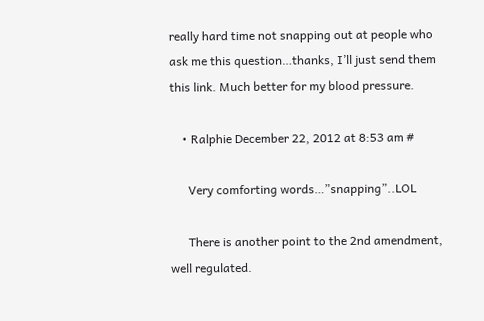really hard time not snapping out at people who ask me this question…thanks, I’ll just send them this link. Much better for my blood pressure.

    • Ralphie December 22, 2012 at 8:53 am #

      Very comforting words…”snapping”..LOL

      There is another point to the 2nd amendment, well regulated.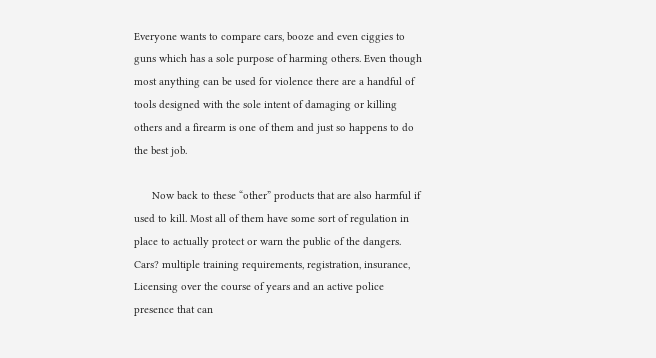Everyone wants to compare cars, booze and even ciggies to guns which has a sole purpose of harming others. Even though most anything can be used for violence there are a handful of tools designed with the sole intent of damaging or killing others and a firearm is one of them and just so happens to do the best job.

      Now back to these “other” products that are also harmful if used to kill. Most all of them have some sort of regulation in place to actually protect or warn the public of the dangers. Cars? multiple training requirements, registration, insurance, Licensing over the course of years and an active police presence that can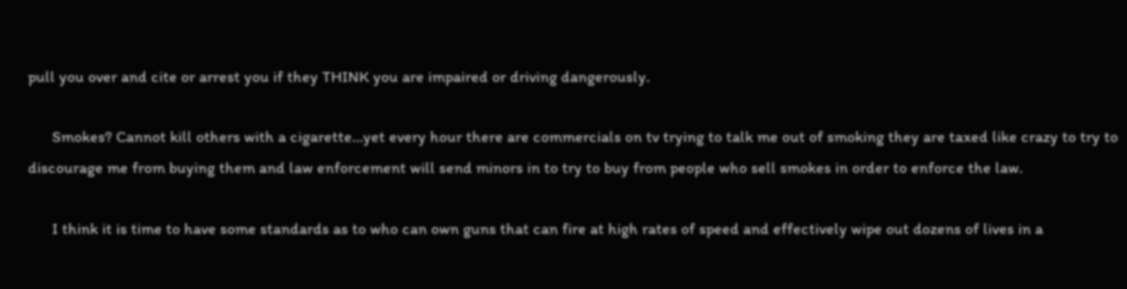pull you over and cite or arrest you if they THINK you are impaired or driving dangerously.

      Smokes? Cannot kill others with a cigarette…yet every hour there are commercials on tv trying to talk me out of smoking they are taxed like crazy to try to discourage me from buying them and law enforcement will send minors in to try to buy from people who sell smokes in order to enforce the law.

      I think it is time to have some standards as to who can own guns that can fire at high rates of speed and effectively wipe out dozens of lives in a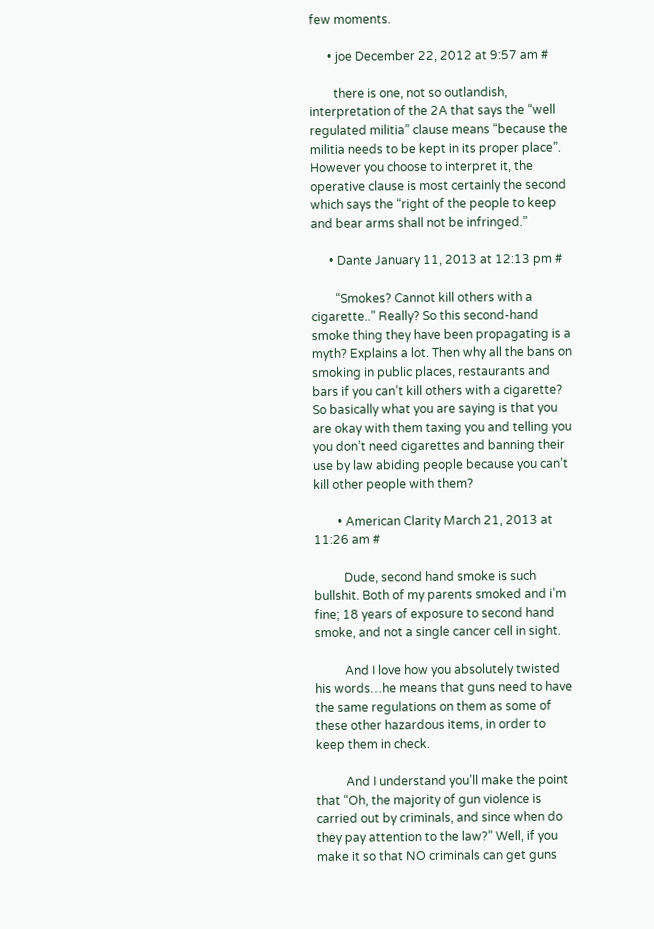few moments.

      • joe December 22, 2012 at 9:57 am #

        there is one, not so outlandish, interpretation of the 2A that says the “well regulated militia” clause means “because the militia needs to be kept in its proper place”. However you choose to interpret it, the operative clause is most certainly the second which says the “right of the people to keep and bear arms shall not be infringed.”

      • Dante January 11, 2013 at 12:13 pm #

        “Smokes? Cannot kill others with a cigarette..” Really? So this second-hand smoke thing they have been propagating is a myth? Explains a lot. Then why all the bans on smoking in public places, restaurants and bars if you can’t kill others with a cigarette? So basically what you are saying is that you are okay with them taxing you and telling you you don’t need cigarettes and banning their use by law abiding people because you can’t kill other people with them?

        • American Clarity March 21, 2013 at 11:26 am #

          Dude, second hand smoke is such bullshit. Both of my parents smoked and i’m fine; 18 years of exposure to second hand smoke, and not a single cancer cell in sight.

          And I love how you absolutely twisted his words…he means that guns need to have the same regulations on them as some of these other hazardous items, in order to keep them in check.

          And I understand you’ll make the point that “Oh, the majority of gun violence is carried out by criminals, and since when do they pay attention to the law?” Well, if you make it so that NO criminals can get guns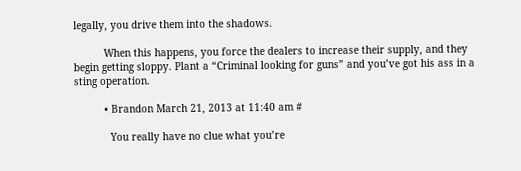legally, you drive them into the shadows.

          When this happens, you force the dealers to increase their supply, and they begin getting sloppy. Plant a “Criminal looking for guns” and you’ve got his ass in a sting operation.

          • Brandon March 21, 2013 at 11:40 am #

            You really have no clue what you’re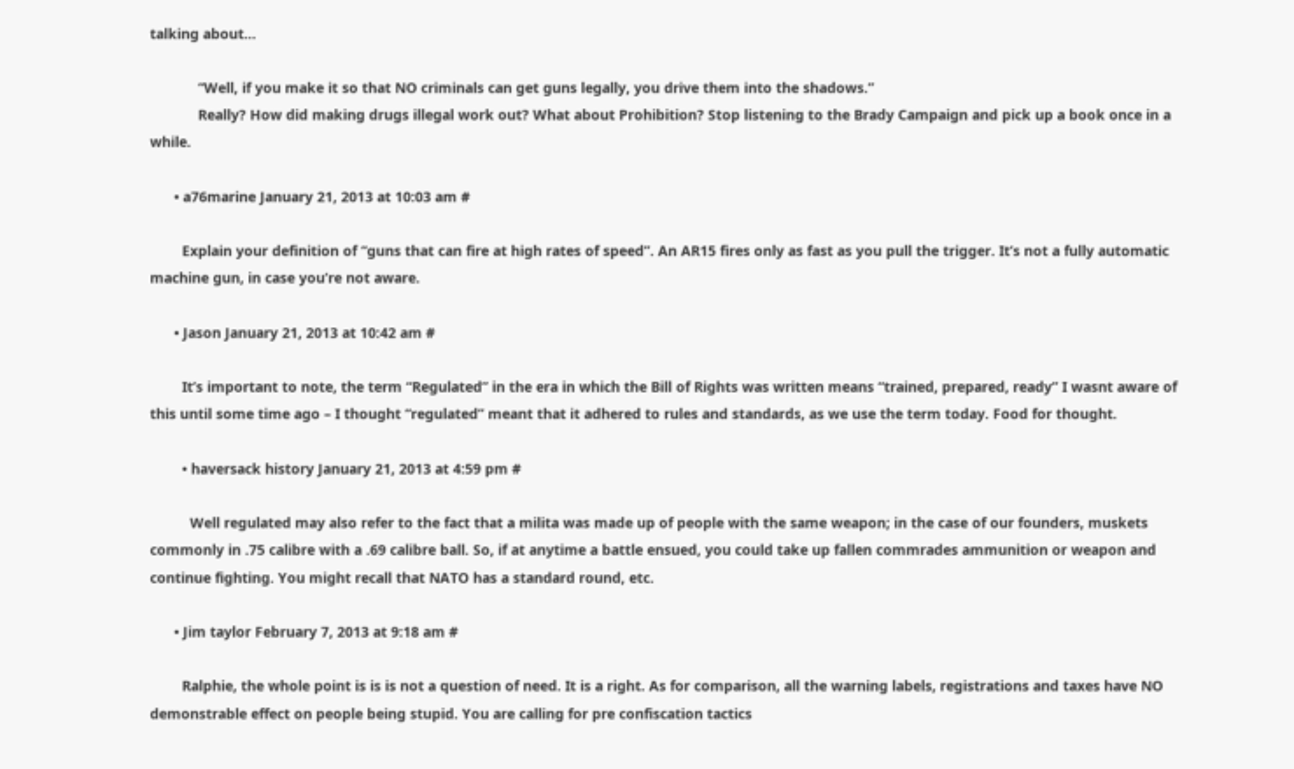talking about…

            “Well, if you make it so that NO criminals can get guns legally, you drive them into the shadows.”
            Really? How did making drugs illegal work out? What about Prohibition? Stop listening to the Brady Campaign and pick up a book once in a while.

      • a76marine January 21, 2013 at 10:03 am #

        Explain your definition of “guns that can fire at high rates of speed”. An AR15 fires only as fast as you pull the trigger. It’s not a fully automatic machine gun, in case you’re not aware.

      • Jason January 21, 2013 at 10:42 am #

        It’s important to note, the term “Regulated” in the era in which the Bill of Rights was written means “trained, prepared, ready” I wasnt aware of this until some time ago – I thought “regulated” meant that it adhered to rules and standards, as we use the term today. Food for thought.

        • haversack history January 21, 2013 at 4:59 pm #

          Well regulated may also refer to the fact that a milita was made up of people with the same weapon; in the case of our founders, muskets commonly in .75 calibre with a .69 calibre ball. So, if at anytime a battle ensued, you could take up fallen commrades ammunition or weapon and continue fighting. You might recall that NATO has a standard round, etc.

      • Jim taylor February 7, 2013 at 9:18 am #

        Ralphie, the whole point is is is not a question of need. It is a right. As for comparison, all the warning labels, registrations and taxes have NO demonstrable effect on people being stupid. You are calling for pre confiscation tactics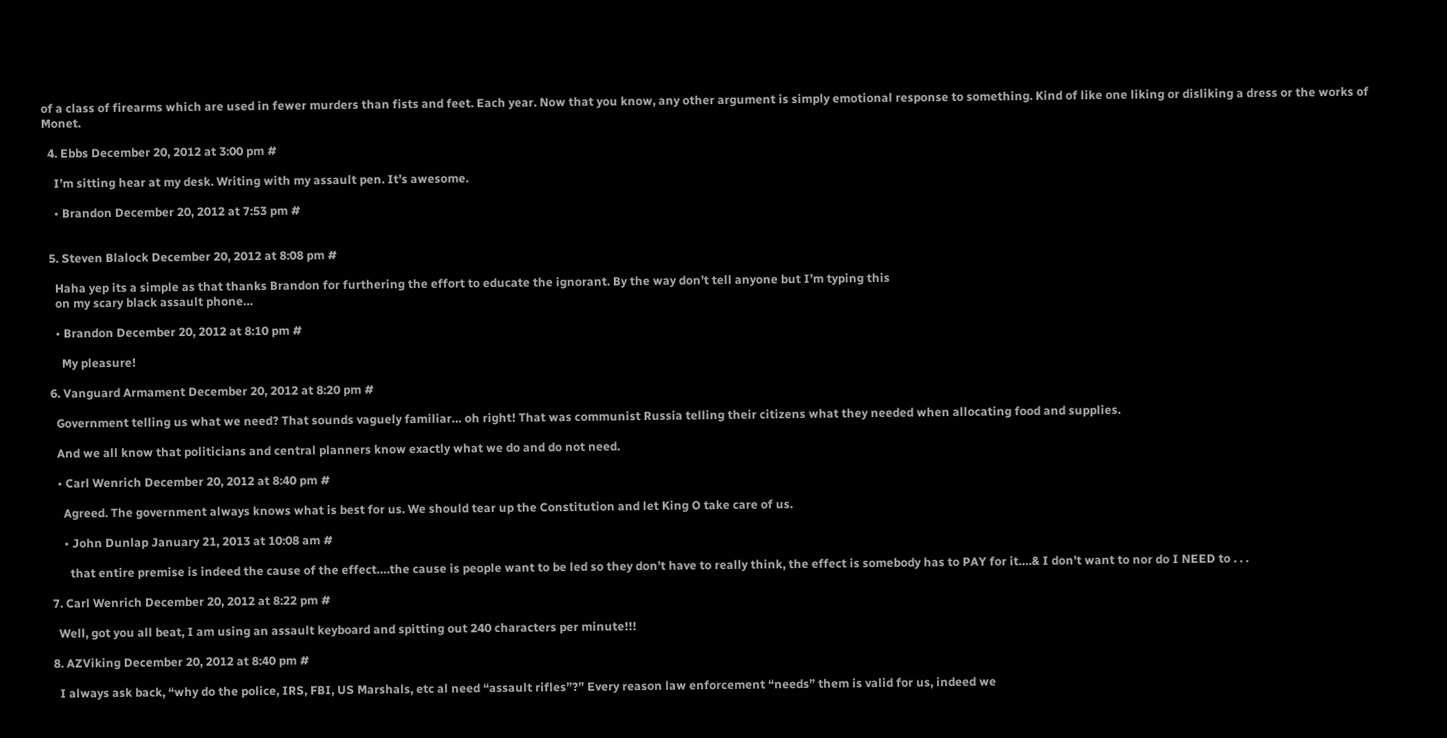of a class of firearms which are used in fewer murders than fists and feet. Each year. Now that you know, any other argument is simply emotional response to something. Kind of like one liking or disliking a dress or the works of Monet.

  4. Ebbs December 20, 2012 at 3:00 pm #

    I’m sitting hear at my desk. Writing with my assault pen. It’s awesome.

    • Brandon December 20, 2012 at 7:53 pm #


  5. Steven Blalock December 20, 2012 at 8:08 pm #

    Haha yep its a simple as that thanks Brandon for furthering the effort to educate the ignorant. By the way don’t tell anyone but I’m typing this
    on my scary black assault phone…

    • Brandon December 20, 2012 at 8:10 pm #

      My pleasure!

  6. Vanguard Armament December 20, 2012 at 8:20 pm #

    Government telling us what we need? That sounds vaguely familiar… oh right! That was communist Russia telling their citizens what they needed when allocating food and supplies.

    And we all know that politicians and central planners know exactly what we do and do not need.

    • Carl Wenrich December 20, 2012 at 8:40 pm #

      Agreed. The government always knows what is best for us. We should tear up the Constitution and let King O take care of us.

      • John Dunlap January 21, 2013 at 10:08 am #

        that entire premise is indeed the cause of the effect….the cause is people want to be led so they don’t have to really think, the effect is somebody has to PAY for it….& I don’t want to nor do I NEED to . . .

  7. Carl Wenrich December 20, 2012 at 8:22 pm #

    Well, got you all beat, I am using an assault keyboard and spitting out 240 characters per minute!!!

  8. AZViking December 20, 2012 at 8:40 pm #

    I always ask back, “why do the police, IRS, FBI, US Marshals, etc al need “assault rifles”?” Every reason law enforcement “needs” them is valid for us, indeed we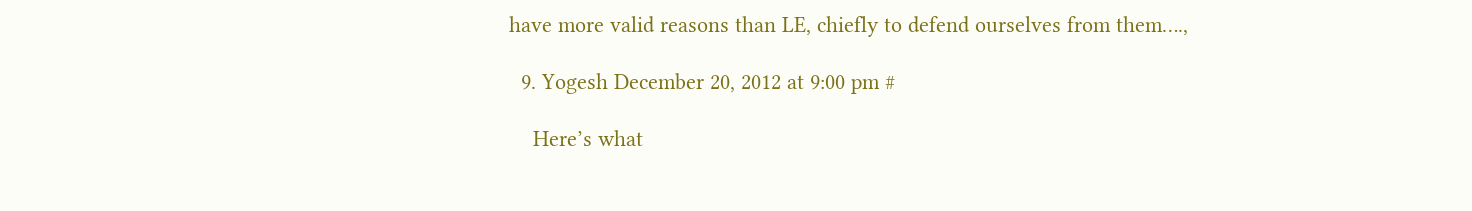have more valid reasons than LE, chiefly to defend ourselves from them….,

  9. Yogesh December 20, 2012 at 9:00 pm #

    Here’s what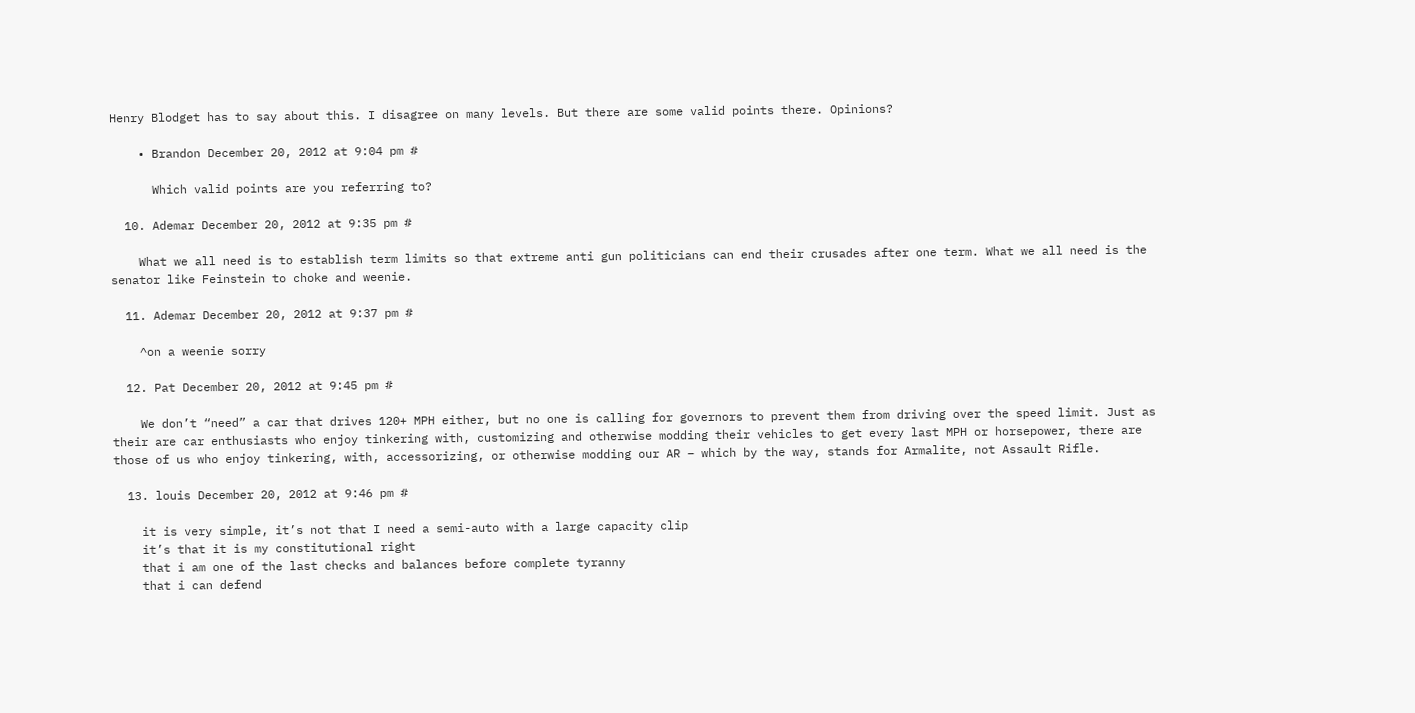Henry Blodget has to say about this. I disagree on many levels. But there are some valid points there. Opinions?

    • Brandon December 20, 2012 at 9:04 pm #

      Which valid points are you referring to?

  10. Ademar December 20, 2012 at 9:35 pm #

    What we all need is to establish term limits so that extreme anti gun politicians can end their crusades after one term. What we all need is the senator like Feinstein to choke and weenie.

  11. Ademar December 20, 2012 at 9:37 pm #

    ^on a weenie sorry

  12. Pat December 20, 2012 at 9:45 pm #

    We don’t “need” a car that drives 120+ MPH either, but no one is calling for governors to prevent them from driving over the speed limit. Just as their are car enthusiasts who enjoy tinkering with, customizing and otherwise modding their vehicles to get every last MPH or horsepower, there are those of us who enjoy tinkering, with, accessorizing, or otherwise modding our AR – which by the way, stands for Armalite, not Assault Rifle.

  13. louis December 20, 2012 at 9:46 pm #

    it is very simple, it’s not that I need a semi-auto with a large capacity clip
    it’s that it is my constitutional right
    that i am one of the last checks and balances before complete tyranny
    that i can defend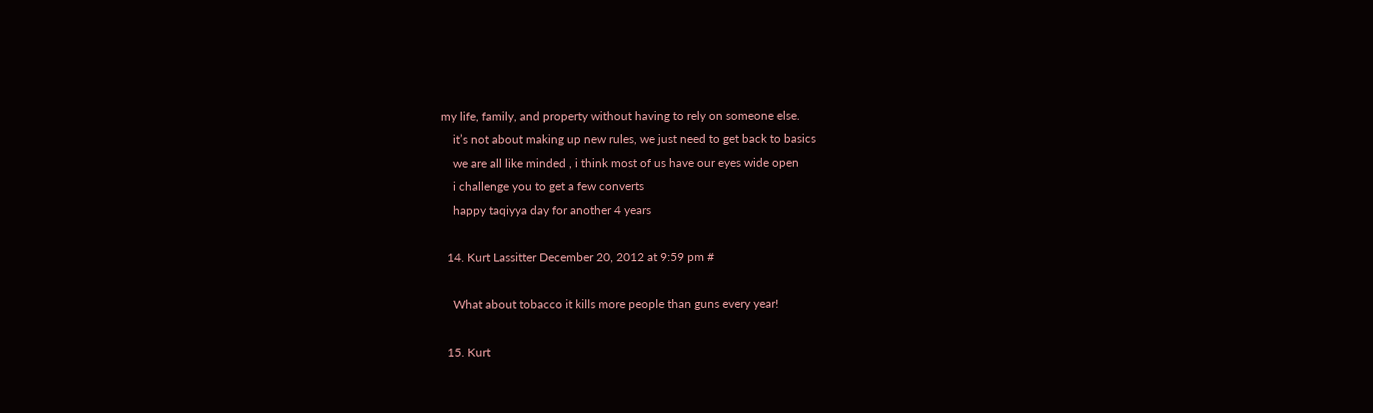my life, family, and property without having to rely on someone else.
    it’s not about making up new rules, we just need to get back to basics
    we are all like minded , i think most of us have our eyes wide open
    i challenge you to get a few converts
    happy taqiyya day for another 4 years

  14. Kurt Lassitter December 20, 2012 at 9:59 pm #

    What about tobacco it kills more people than guns every year!

  15. Kurt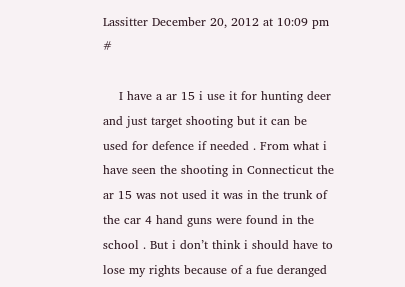Lassitter December 20, 2012 at 10:09 pm #

    I have a ar 15 i use it for hunting deer and just target shooting but it can be used for defence if needed . From what i have seen the shooting in Connecticut the ar 15 was not used it was in the trunk of the car 4 hand guns were found in the school . But i don’t think i should have to lose my rights because of a fue deranged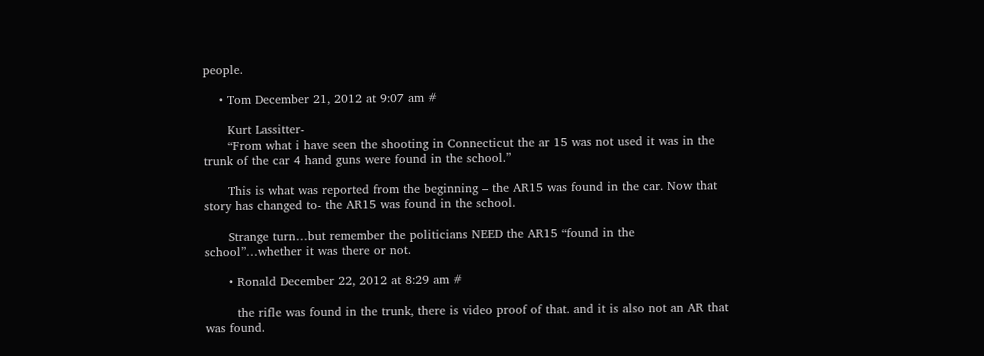people.

    • Tom December 21, 2012 at 9:07 am #

      Kurt Lassitter-
      “From what i have seen the shooting in Connecticut the ar 15 was not used it was in the trunk of the car 4 hand guns were found in the school.”

      This is what was reported from the beginning – the AR15 was found in the car. Now that story has changed to- the AR15 was found in the school.

      Strange turn…but remember the politicians NEED the AR15 “found in the school”…whether it was there or not.

      • Ronald December 22, 2012 at 8:29 am #

        the rifle was found in the trunk, there is video proof of that. and it is also not an AR that was found.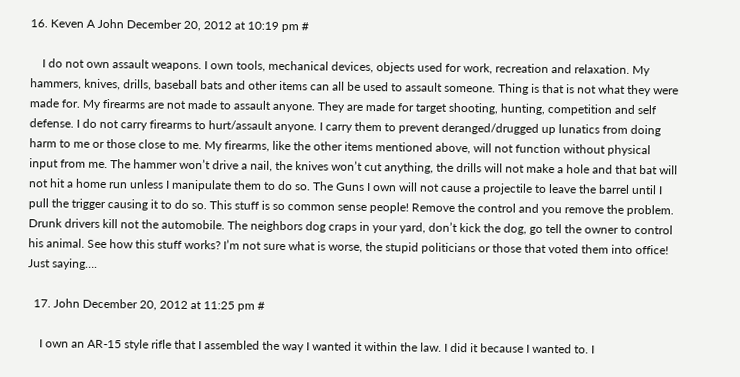16. Keven A John December 20, 2012 at 10:19 pm #

    I do not own assault weapons. I own tools, mechanical devices, objects used for work, recreation and relaxation. My hammers, knives, drills, baseball bats and other items can all be used to assault someone. Thing is that is not what they were made for. My firearms are not made to assault anyone. They are made for target shooting, hunting, competition and self defense. I do not carry firearms to hurt/assault anyone. I carry them to prevent deranged/drugged up lunatics from doing harm to me or those close to me. My firearms, like the other items mentioned above, will not function without physical input from me. The hammer won’t drive a nail, the knives won’t cut anything, the drills will not make a hole and that bat will not hit a home run unless I manipulate them to do so. The Guns I own will not cause a projectile to leave the barrel until I pull the trigger causing it to do so. This stuff is so common sense people! Remove the control and you remove the problem. Drunk drivers kill not the automobile. The neighbors dog craps in your yard, don’t kick the dog, go tell the owner to control his animal. See how this stuff works? I’m not sure what is worse, the stupid politicians or those that voted them into office! Just saying….

  17. John December 20, 2012 at 11:25 pm #

    I own an AR-15 style rifle that I assembled the way I wanted it within the law. I did it because I wanted to. I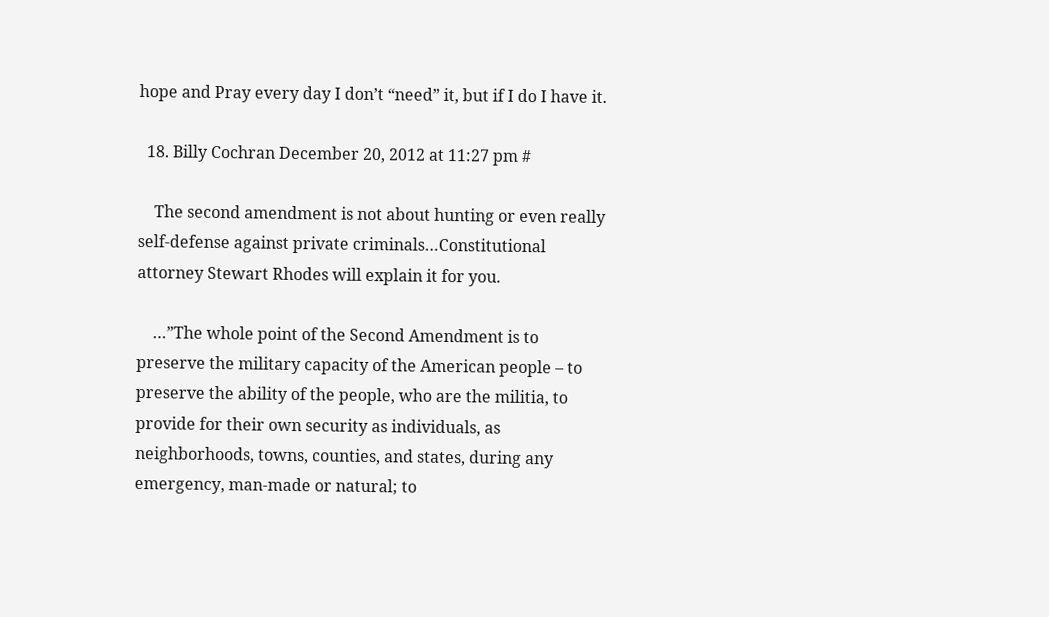hope and Pray every day I don’t “need” it, but if I do I have it.

  18. Billy Cochran December 20, 2012 at 11:27 pm #

    The second amendment is not about hunting or even really self-defense against private criminals…Constitutional attorney Stewart Rhodes will explain it for you.

    …”The whole point of the Second Amendment is to preserve the military capacity of the American people – to preserve the ability of the people, who are the militia, to provide for their own security as individuals, as neighborhoods, towns, counties, and states, during any emergency, man-made or natural; to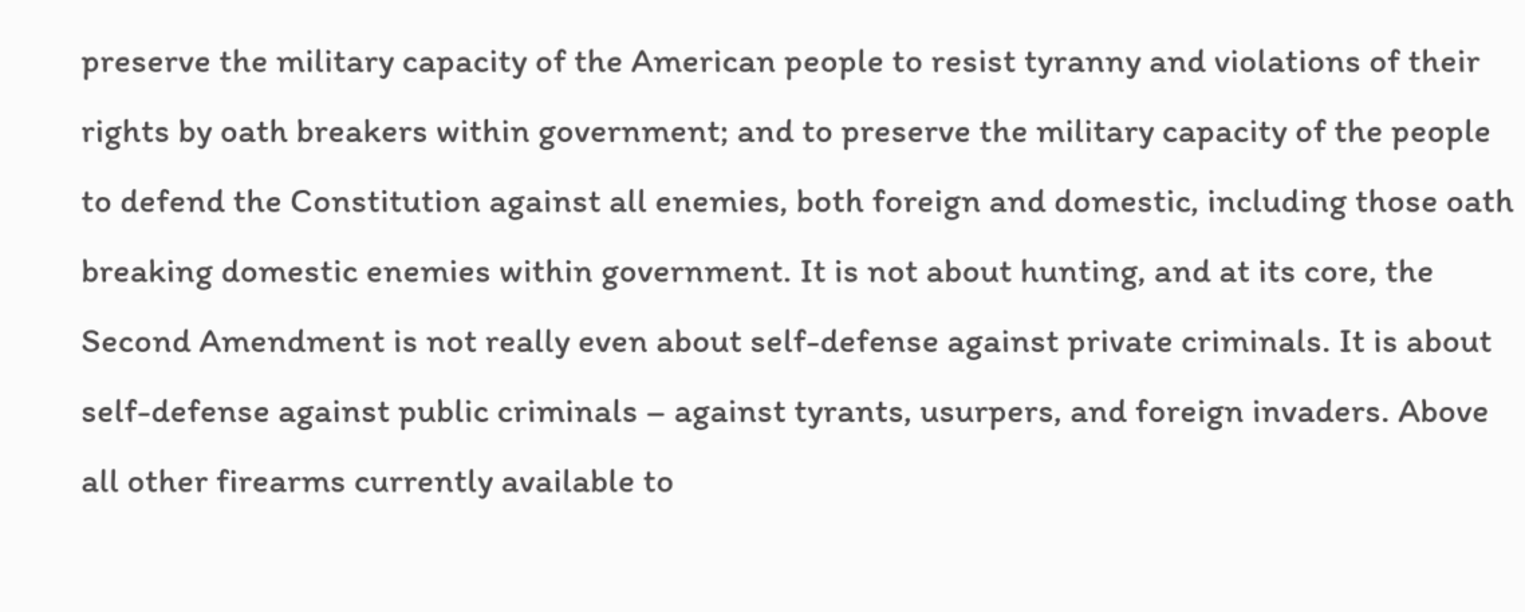preserve the military capacity of the American people to resist tyranny and violations of their rights by oath breakers within government; and to preserve the military capacity of the people to defend the Constitution against all enemies, both foreign and domestic, including those oath breaking domestic enemies within government. It is not about hunting, and at its core, the Second Amendment is not really even about self-defense against private criminals. It is about self-defense against public criminals – against tyrants, usurpers, and foreign invaders. Above all other firearms currently available to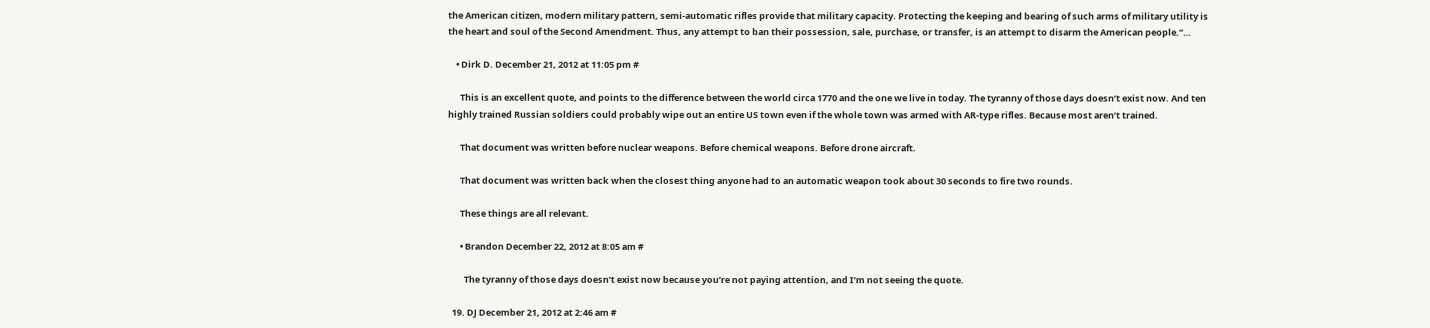the American citizen, modern military pattern, semi-automatic rifles provide that military capacity. Protecting the keeping and bearing of such arms of military utility is the heart and soul of the Second Amendment. Thus, any attempt to ban their possession, sale, purchase, or transfer, is an attempt to disarm the American people.”…

    • Dirk D. December 21, 2012 at 11:05 pm #

      This is an excellent quote, and points to the difference between the world circa 1770 and the one we live in today. The tyranny of those days doesn’t exist now. And ten highly trained Russian soldiers could probably wipe out an entire US town even if the whole town was armed with AR-type rifles. Because most aren’t trained.

      That document was written before nuclear weapons. Before chemical weapons. Before drone aircraft.

      That document was written back when the closest thing anyone had to an automatic weapon took about 30 seconds to fire two rounds.

      These things are all relevant.

      • Brandon December 22, 2012 at 8:05 am #

        The tyranny of those days doesn’t exist now because you’re not paying attention, and I’m not seeing the quote.

  19. DJ December 21, 2012 at 2:46 am #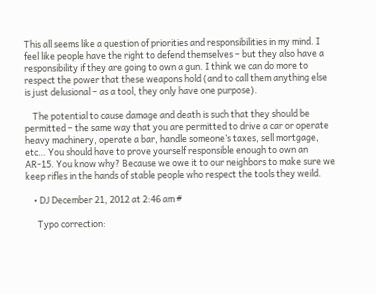This all seems like a question of priorities and responsibilities in my mind. I feel like people have the right to defend themselves – but they also have a responsibility if they are going to own a gun. I think we can do more to respect the power that these weapons hold (and to call them anything else is just delusional – as a tool, they only have one purpose).

    The potential to cause damage and death is such that they should be permitted – the same way that you are permitted to drive a car or operate heavy machinery, operate a bar, handle someone’s taxes, sell mortgage, etc… You should have to prove yourself responsible enough to own an AR-15. You know why? Because we owe it to our neighbors to make sure we keep rifles in the hands of stable people who respect the tools they weild.

    • DJ December 21, 2012 at 2:46 am #

      Typo correction: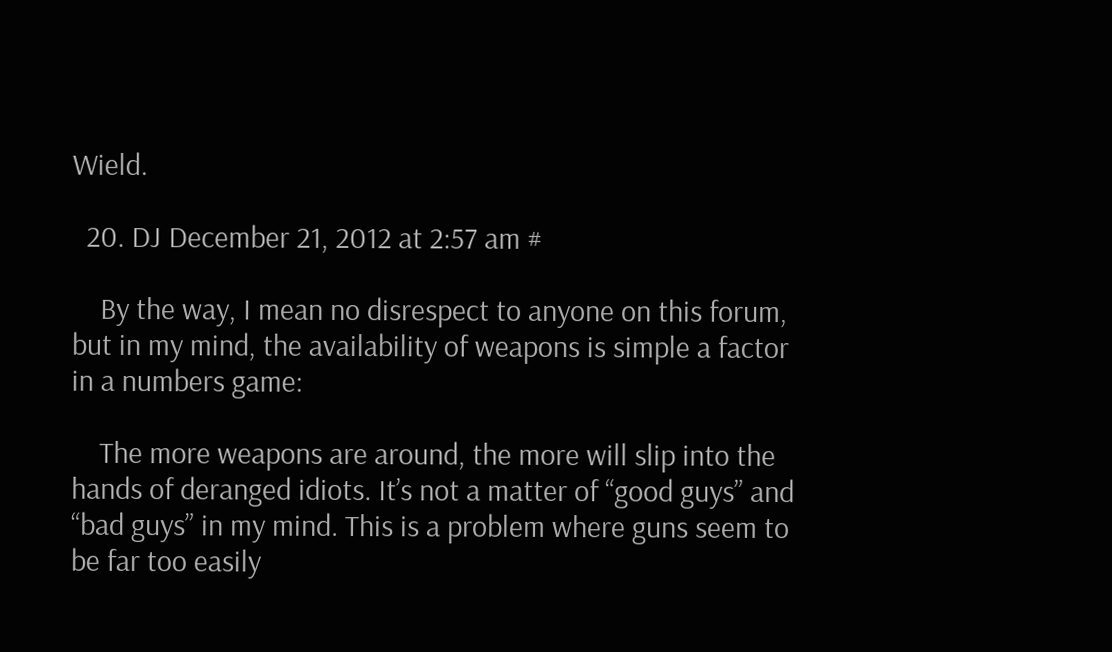Wield.

  20. DJ December 21, 2012 at 2:57 am #

    By the way, I mean no disrespect to anyone on this forum, but in my mind, the availability of weapons is simple a factor in a numbers game:

    The more weapons are around, the more will slip into the hands of deranged idiots. It’s not a matter of “good guys” and “bad guys” in my mind. This is a problem where guns seem to be far too easily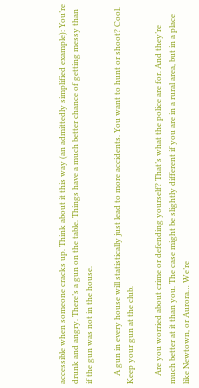accessible when someone cracks up. Think about it this way (an admittedly simplified example): You’re drunk and angry. There’s a gun on the table. Things have a much better chance of getting messy than if the gun was not in the house.

    A gun in every house will statistically just lead to more accidents. You want to hunt or shoot? Cool. Keep your gun at the club.

    Are you worried about crime or defending yourself? That’s what the police are for. And they’re much better at it than you. The case might be slightly different if you are in a rural area, but in a place like Newtown, or Aurora… We’re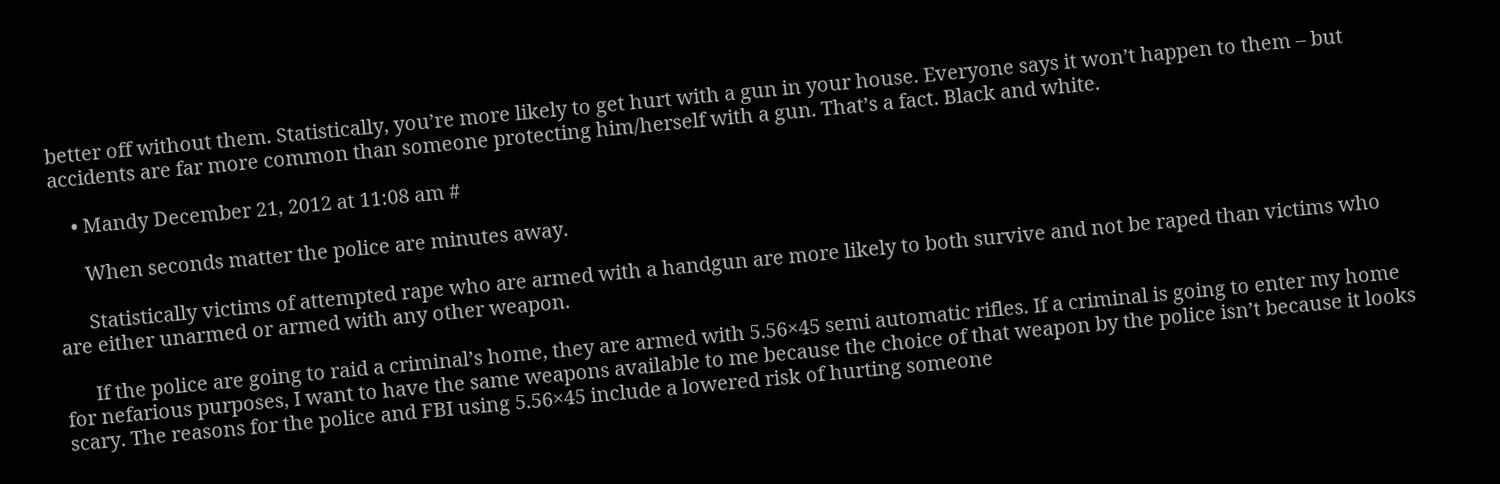better off without them. Statistically, you’re more likely to get hurt with a gun in your house. Everyone says it won’t happen to them – but accidents are far more common than someone protecting him/herself with a gun. That’s a fact. Black and white.

    • Mandy December 21, 2012 at 11:08 am #

      When seconds matter the police are minutes away.

      Statistically victims of attempted rape who are armed with a handgun are more likely to both survive and not be raped than victims who are either unarmed or armed with any other weapon.

      If the police are going to raid a criminal’s home, they are armed with 5.56×45 semi automatic rifles. If a criminal is going to enter my home for nefarious purposes, I want to have the same weapons available to me because the choice of that weapon by the police isn’t because it looks scary. The reasons for the police and FBI using 5.56×45 include a lowered risk of hurting someone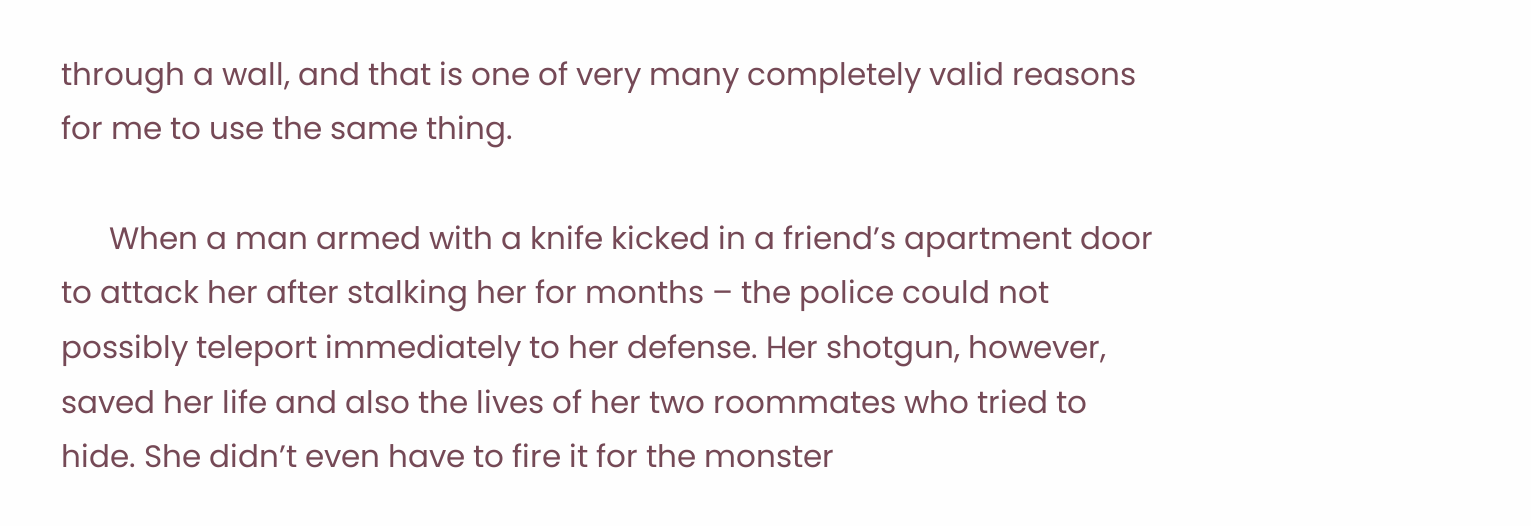through a wall, and that is one of very many completely valid reasons for me to use the same thing.

      When a man armed with a knife kicked in a friend’s apartment door to attack her after stalking her for months – the police could not possibly teleport immediately to her defense. Her shotgun, however, saved her life and also the lives of her two roommates who tried to hide. She didn’t even have to fire it for the monster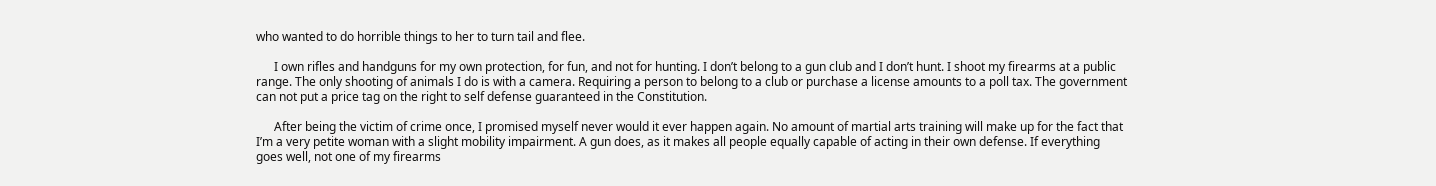who wanted to do horrible things to her to turn tail and flee.

      I own rifles and handguns for my own protection, for fun, and not for hunting. I don’t belong to a gun club and I don’t hunt. I shoot my firearms at a public range. The only shooting of animals I do is with a camera. Requiring a person to belong to a club or purchase a license amounts to a poll tax. The government can not put a price tag on the right to self defense guaranteed in the Constitution.

      After being the victim of crime once, I promised myself never would it ever happen again. No amount of martial arts training will make up for the fact that I’m a very petite woman with a slight mobility impairment. A gun does, as it makes all people equally capable of acting in their own defense. If everything goes well, not one of my firearms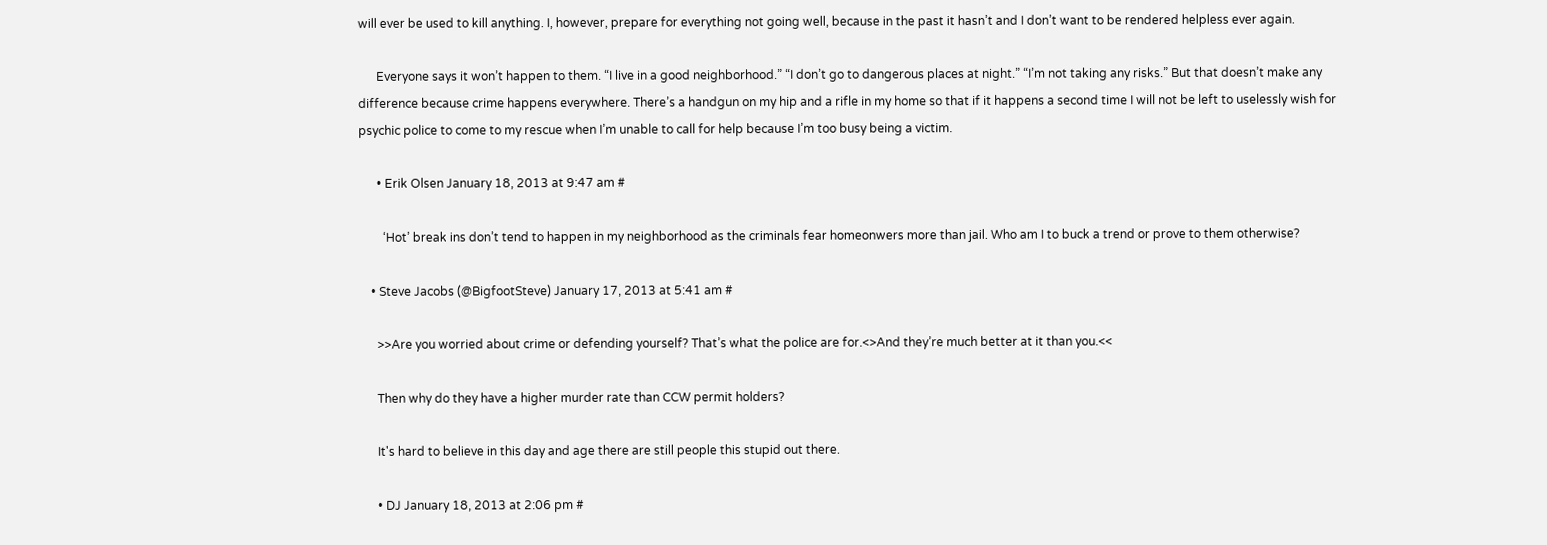will ever be used to kill anything. I, however, prepare for everything not going well, because in the past it hasn’t and I don’t want to be rendered helpless ever again.

      Everyone says it won’t happen to them. “I live in a good neighborhood.” “I don’t go to dangerous places at night.” “I’m not taking any risks.” But that doesn’t make any difference because crime happens everywhere. There’s a handgun on my hip and a rifle in my home so that if it happens a second time I will not be left to uselessly wish for psychic police to come to my rescue when I’m unable to call for help because I’m too busy being a victim.

      • Erik Olsen January 18, 2013 at 9:47 am #

        ‘Hot’ break ins don’t tend to happen in my neighborhood as the criminals fear homeonwers more than jail. Who am I to buck a trend or prove to them otherwise?

    • Steve Jacobs (@BigfootSteve) January 17, 2013 at 5:41 am #

      >>Are you worried about crime or defending yourself? That’s what the police are for.<>And they’re much better at it than you.<<

      Then why do they have a higher murder rate than CCW permit holders?

      It's hard to believe in this day and age there are still people this stupid out there.

      • DJ January 18, 2013 at 2:06 pm #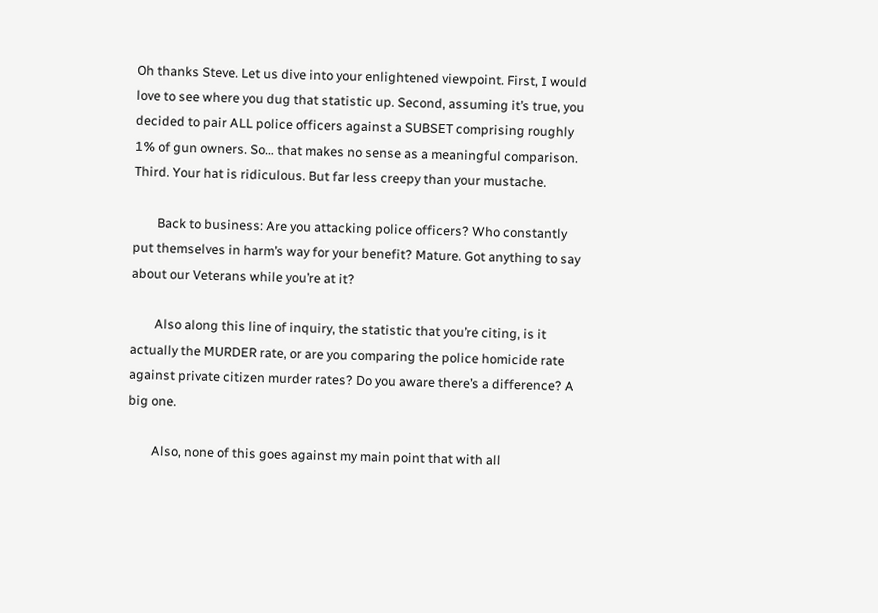Oh thanks Steve. Let us dive into your enlightened viewpoint. First, I would love to see where you dug that statistic up. Second, assuming it’s true, you decided to pair ALL police officers against a SUBSET comprising roughly 1% of gun owners. So… that makes no sense as a meaningful comparison. Third. Your hat is ridiculous. But far less creepy than your mustache.

        Back to business: Are you attacking police officers? Who constantly put themselves in harm’s way for your benefit? Mature. Got anything to say about our Veterans while you’re at it?

        Also along this line of inquiry, the statistic that you’re citing, is it actually the MURDER rate, or are you comparing the police homicide rate against private citizen murder rates? Do you aware there’s a difference? A big one.

        Also, none of this goes against my main point that with all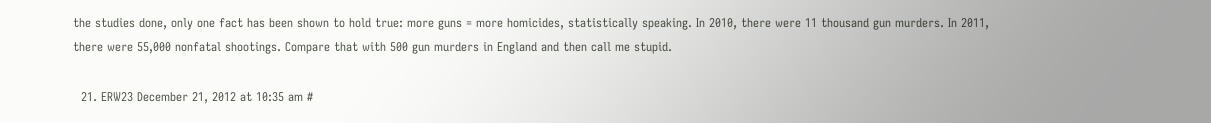the studies done, only one fact has been shown to hold true: more guns = more homicides, statistically speaking. In 2010, there were 11 thousand gun murders. In 2011, there were 55,000 nonfatal shootings. Compare that with 500 gun murders in England and then call me stupid.

  21. ERW23 December 21, 2012 at 10:35 am #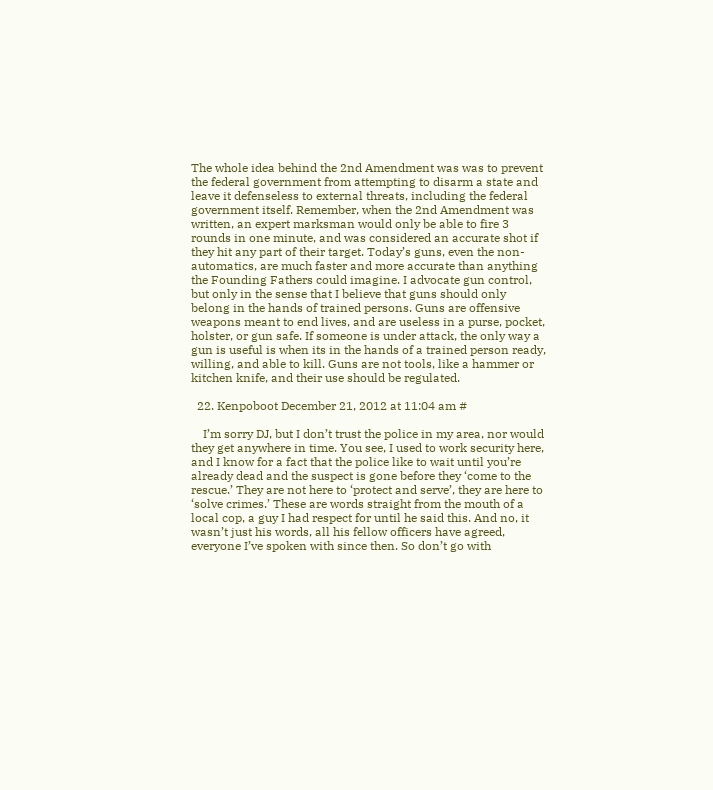The whole idea behind the 2nd Amendment was was to prevent the federal government from attempting to disarm a state and leave it defenseless to external threats, including the federal government itself. Remember, when the 2nd Amendment was written, an expert marksman would only be able to fire 3 rounds in one minute, and was considered an accurate shot if they hit any part of their target. Today’s guns, even the non-automatics, are much faster and more accurate than anything the Founding Fathers could imagine. I advocate gun control, but only in the sense that I believe that guns should only belong in the hands of trained persons. Guns are offensive weapons meant to end lives, and are useless in a purse, pocket, holster, or gun safe. If someone is under attack, the only way a gun is useful is when its in the hands of a trained person ready, willing, and able to kill. Guns are not tools, like a hammer or kitchen knife, and their use should be regulated.

  22. Kenpoboot December 21, 2012 at 11:04 am #

    I’m sorry DJ, but I don’t trust the police in my area, nor would they get anywhere in time. You see, I used to work security here, and I know for a fact that the police like to wait until you’re already dead and the suspect is gone before they ‘come to the rescue.’ They are not here to ‘protect and serve’, they are here to ‘solve crimes.’ These are words straight from the mouth of a local cop, a guy I had respect for until he said this. And no, it wasn’t just his words, all his fellow officers have agreed, everyone I’ve spoken with since then. So don’t go with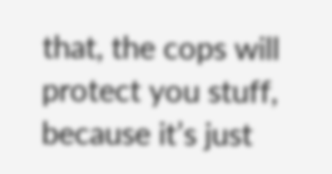that, the cops will protect you stuff, because it’s just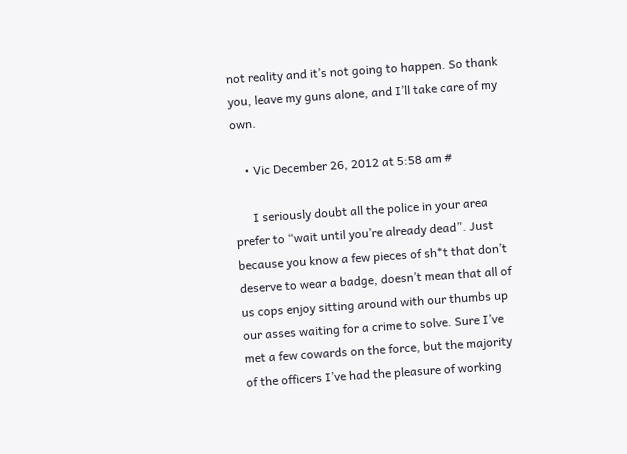not reality and it’s not going to happen. So thank you, leave my guns alone, and I’ll take care of my own.

    • Vic December 26, 2012 at 5:58 am #

      I seriously doubt all the police in your area prefer to “wait until you’re already dead”. Just because you know a few pieces of sh*t that don’t deserve to wear a badge, doesn’t mean that all of us cops enjoy sitting around with our thumbs up our asses waiting for a crime to solve. Sure I’ve met a few cowards on the force, but the majority of the officers I’ve had the pleasure of working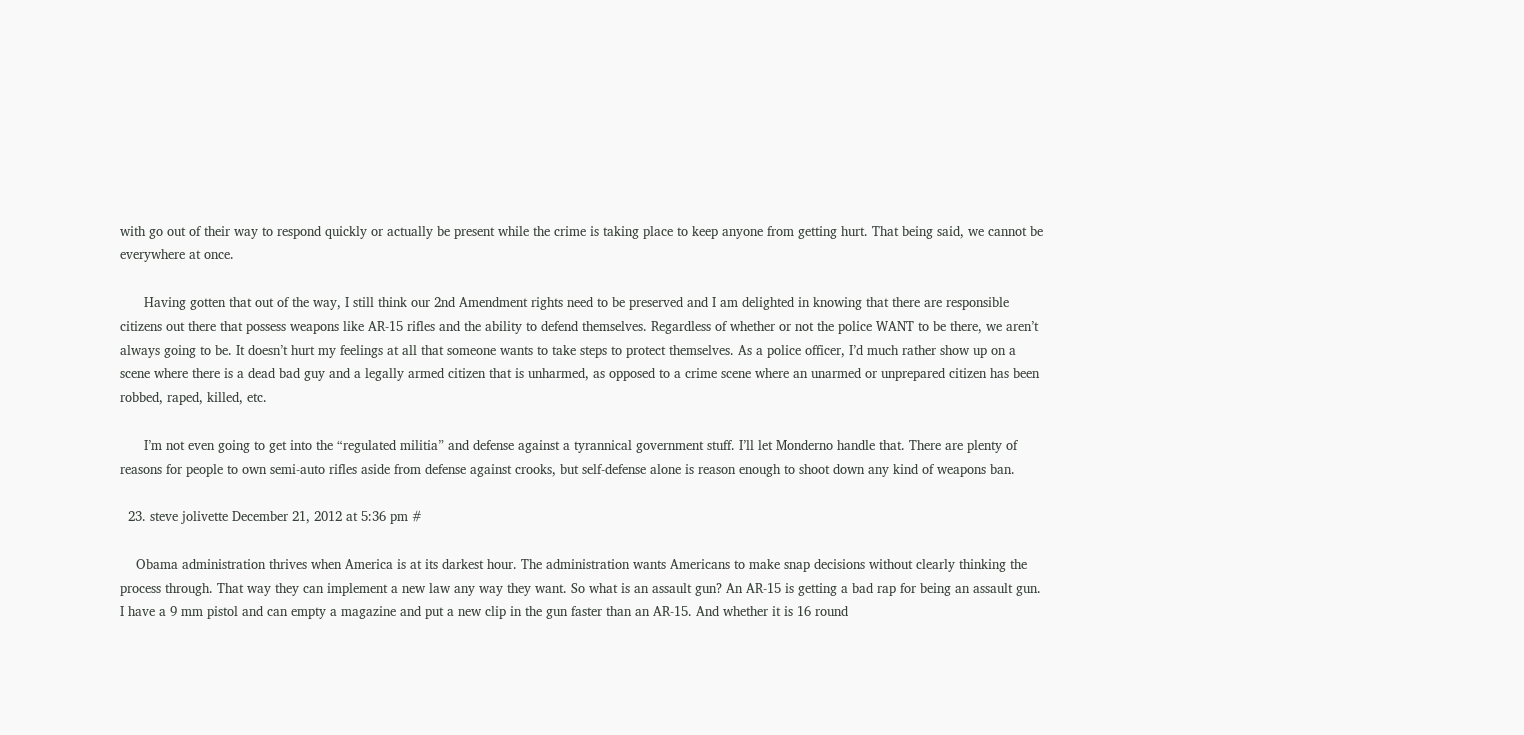with go out of their way to respond quickly or actually be present while the crime is taking place to keep anyone from getting hurt. That being said, we cannot be everywhere at once.

      Having gotten that out of the way, I still think our 2nd Amendment rights need to be preserved and I am delighted in knowing that there are responsible citizens out there that possess weapons like AR-15 rifles and the ability to defend themselves. Regardless of whether or not the police WANT to be there, we aren’t always going to be. It doesn’t hurt my feelings at all that someone wants to take steps to protect themselves. As a police officer, I’d much rather show up on a scene where there is a dead bad guy and a legally armed citizen that is unharmed, as opposed to a crime scene where an unarmed or unprepared citizen has been robbed, raped, killed, etc.

      I’m not even going to get into the “regulated militia” and defense against a tyrannical government stuff. I’ll let Monderno handle that. There are plenty of reasons for people to own semi-auto rifles aside from defense against crooks, but self-defense alone is reason enough to shoot down any kind of weapons ban.

  23. steve jolivette December 21, 2012 at 5:36 pm #

    Obama administration thrives when America is at its darkest hour. The administration wants Americans to make snap decisions without clearly thinking the process through. That way they can implement a new law any way they want. So what is an assault gun? An AR-15 is getting a bad rap for being an assault gun. I have a 9 mm pistol and can empty a magazine and put a new clip in the gun faster than an AR-15. And whether it is 16 round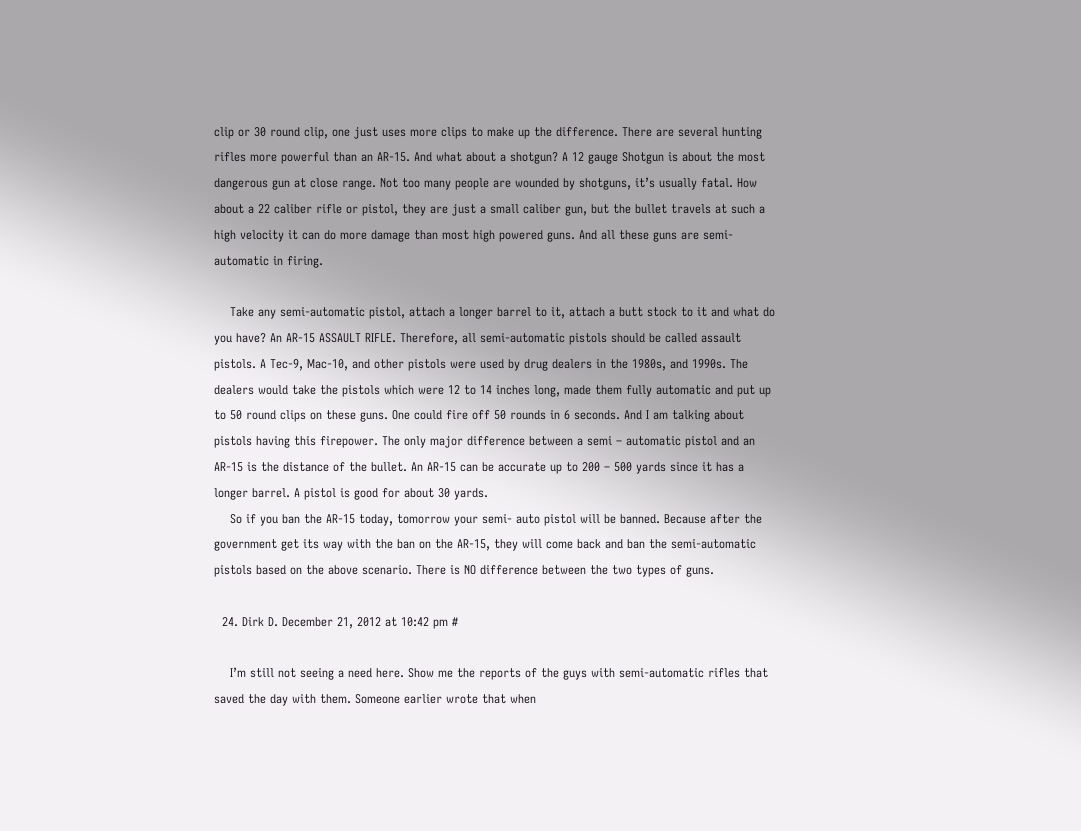clip or 30 round clip, one just uses more clips to make up the difference. There are several hunting rifles more powerful than an AR-15. And what about a shotgun? A 12 gauge Shotgun is about the most dangerous gun at close range. Not too many people are wounded by shotguns, it’s usually fatal. How about a 22 caliber rifle or pistol, they are just a small caliber gun, but the bullet travels at such a high velocity it can do more damage than most high powered guns. And all these guns are semi-automatic in firing.

    Take any semi-automatic pistol, attach a longer barrel to it, attach a butt stock to it and what do you have? An AR-15 ASSAULT RIFLE. Therefore, all semi-automatic pistols should be called assault pistols. A Tec-9, Mac-10, and other pistols were used by drug dealers in the 1980s, and 1990s. The dealers would take the pistols which were 12 to 14 inches long, made them fully automatic and put up to 50 round clips on these guns. One could fire off 50 rounds in 6 seconds. And I am talking about pistols having this firepower. The only major difference between a semi – automatic pistol and an AR-15 is the distance of the bullet. An AR-15 can be accurate up to 200 – 500 yards since it has a longer barrel. A pistol is good for about 30 yards.
    So if you ban the AR-15 today, tomorrow your semi- auto pistol will be banned. Because after the government get its way with the ban on the AR-15, they will come back and ban the semi-automatic pistols based on the above scenario. There is NO difference between the two types of guns.

  24. Dirk D. December 21, 2012 at 10:42 pm #

    I’m still not seeing a need here. Show me the reports of the guys with semi-automatic rifles that saved the day with them. Someone earlier wrote that when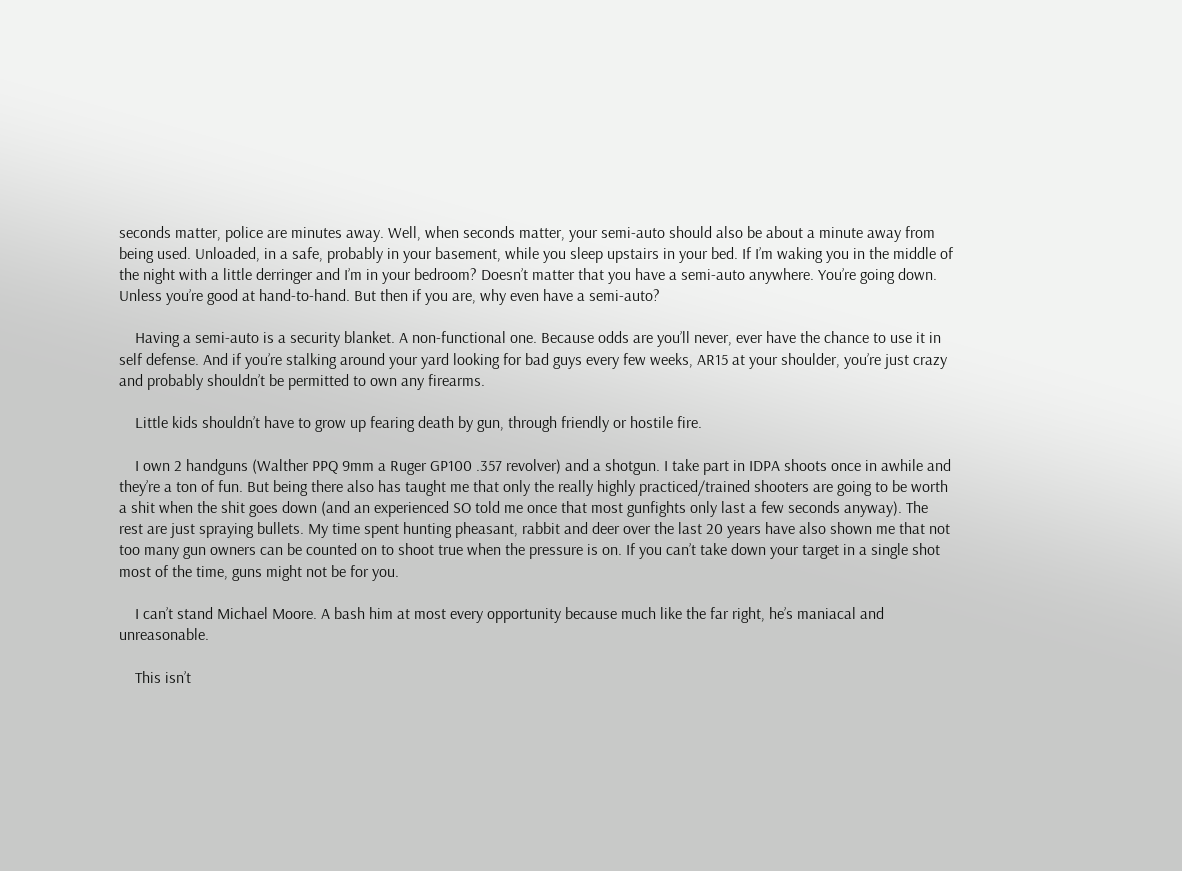seconds matter, police are minutes away. Well, when seconds matter, your semi-auto should also be about a minute away from being used. Unloaded, in a safe, probably in your basement, while you sleep upstairs in your bed. If I’m waking you in the middle of the night with a little derringer and I’m in your bedroom? Doesn’t matter that you have a semi-auto anywhere. You’re going down. Unless you’re good at hand-to-hand. But then if you are, why even have a semi-auto?

    Having a semi-auto is a security blanket. A non-functional one. Because odds are you’ll never, ever have the chance to use it in self defense. And if you’re stalking around your yard looking for bad guys every few weeks, AR15 at your shoulder, you’re just crazy and probably shouldn’t be permitted to own any firearms.

    Little kids shouldn’t have to grow up fearing death by gun, through friendly or hostile fire.

    I own 2 handguns (Walther PPQ 9mm a Ruger GP100 .357 revolver) and a shotgun. I take part in IDPA shoots once in awhile and they’re a ton of fun. But being there also has taught me that only the really highly practiced/trained shooters are going to be worth a shit when the shit goes down (and an experienced SO told me once that most gunfights only last a few seconds anyway). The rest are just spraying bullets. My time spent hunting pheasant, rabbit and deer over the last 20 years have also shown me that not too many gun owners can be counted on to shoot true when the pressure is on. If you can’t take down your target in a single shot most of the time, guns might not be for you.

    I can’t stand Michael Moore. A bash him at most every opportunity because much like the far right, he’s maniacal and unreasonable.

    This isn’t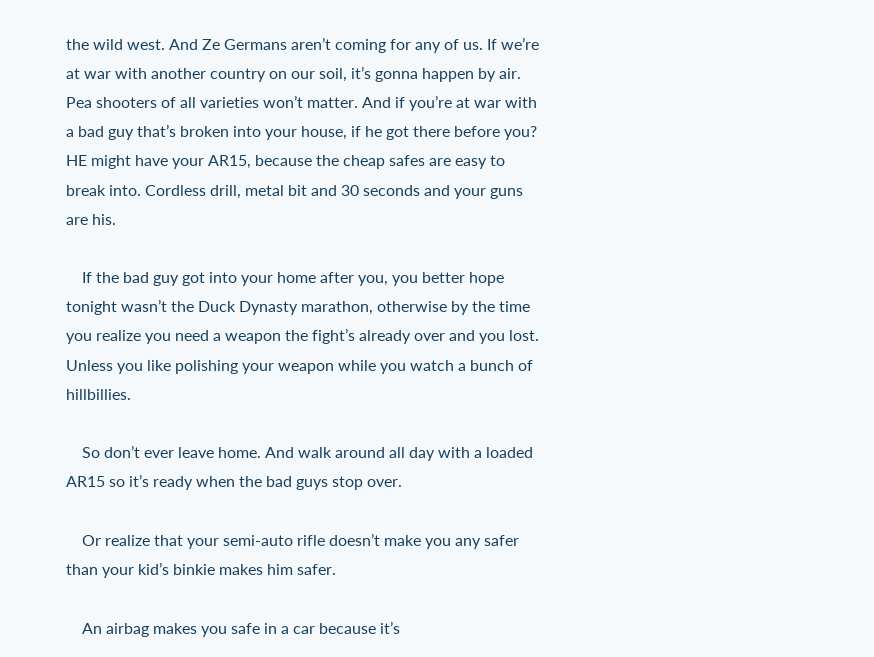the wild west. And Ze Germans aren’t coming for any of us. If we’re at war with another country on our soil, it’s gonna happen by air. Pea shooters of all varieties won’t matter. And if you’re at war with a bad guy that’s broken into your house, if he got there before you? HE might have your AR15, because the cheap safes are easy to break into. Cordless drill, metal bit and 30 seconds and your guns are his.

    If the bad guy got into your home after you, you better hope tonight wasn’t the Duck Dynasty marathon, otherwise by the time you realize you need a weapon the fight’s already over and you lost. Unless you like polishing your weapon while you watch a bunch of hillbillies.

    So don’t ever leave home. And walk around all day with a loaded AR15 so it’s ready when the bad guys stop over.

    Or realize that your semi-auto rifle doesn’t make you any safer than your kid’s binkie makes him safer.

    An airbag makes you safe in a car because it’s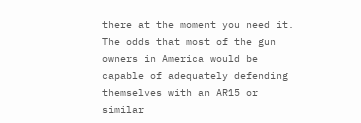there at the moment you need it. The odds that most of the gun owners in America would be capable of adequately defending themselves with an AR15 or similar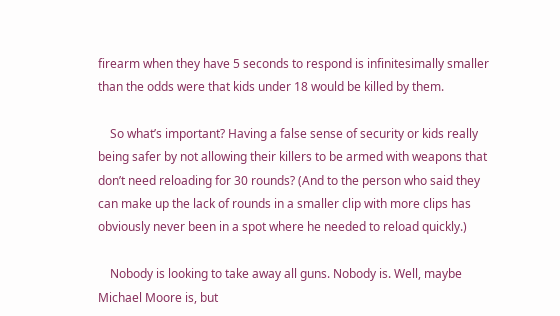firearm when they have 5 seconds to respond is infinitesimally smaller than the odds were that kids under 18 would be killed by them.

    So what’s important? Having a false sense of security or kids really being safer by not allowing their killers to be armed with weapons that don’t need reloading for 30 rounds? (And to the person who said they can make up the lack of rounds in a smaller clip with more clips has obviously never been in a spot where he needed to reload quickly.)

    Nobody is looking to take away all guns. Nobody is. Well, maybe Michael Moore is, but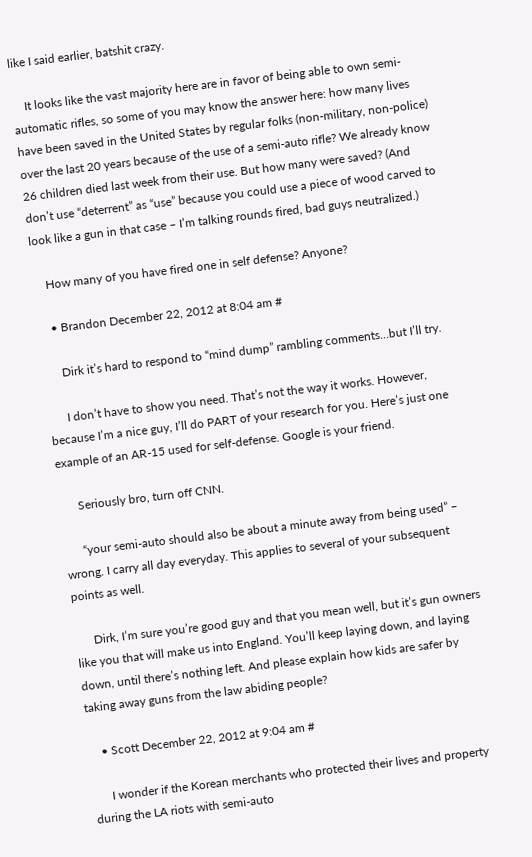like I said earlier, batshit crazy.

    It looks like the vast majority here are in favor of being able to own semi-automatic rifles, so some of you may know the answer here: how many lives have been saved in the United States by regular folks (non-military, non-police) over the last 20 years because of the use of a semi-auto rifle? We already know 26 children died last week from their use. But how many were saved? (And don’t use “deterrent” as “use” because you could use a piece of wood carved to look like a gun in that case – I’m talking rounds fired, bad guys neutralized.)

    How many of you have fired one in self defense? Anyone?

    • Brandon December 22, 2012 at 8:04 am #

      Dirk it’s hard to respond to “mind dump” rambling comments…but I’ll try.

      I don’t have to show you need. That’s not the way it works. However, because I’m a nice guy, I’ll do PART of your research for you. Here’s just one example of an AR-15 used for self-defense. Google is your friend.

      Seriously bro, turn off CNN.

      “your semi-auto should also be about a minute away from being used” – wrong. I carry all day everyday. This applies to several of your subsequent points as well.

      Dirk, I’m sure you’re good guy and that you mean well, but it’s gun owners like you that will make us into England. You’ll keep laying down, and laying down, until there’s nothing left. And please explain how kids are safer by taking away guns from the law abiding people?

    • Scott December 22, 2012 at 9:04 am #

      I wonder if the Korean merchants who protected their lives and property during the LA riots with semi-auto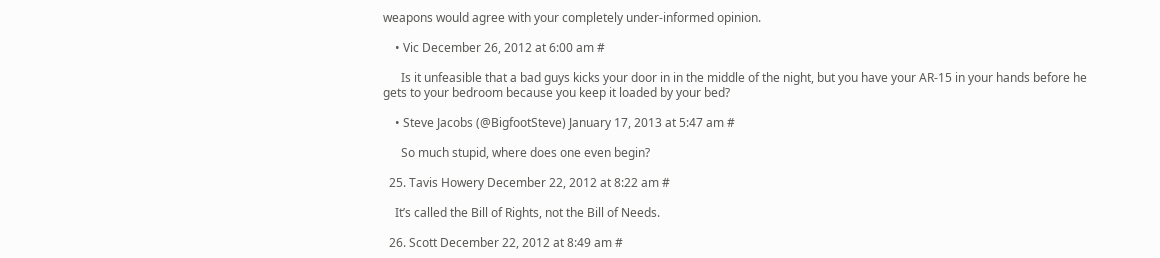weapons would agree with your completely under-informed opinion.

    • Vic December 26, 2012 at 6:00 am #

      Is it unfeasible that a bad guys kicks your door in in the middle of the night, but you have your AR-15 in your hands before he gets to your bedroom because you keep it loaded by your bed?

    • Steve Jacobs (@BigfootSteve) January 17, 2013 at 5:47 am #

      So much stupid, where does one even begin?

  25. Tavis Howery December 22, 2012 at 8:22 am #

    It’s called the Bill of Rights, not the Bill of Needs.

  26. Scott December 22, 2012 at 8:49 am #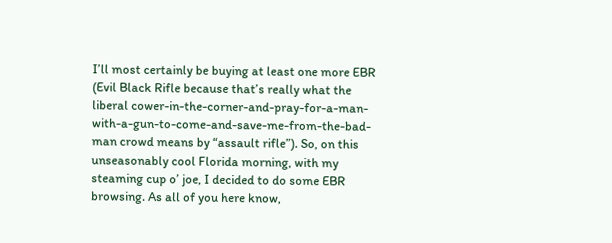I’ll most certainly be buying at least one more EBR (Evil Black Rifle because that’s really what the liberal cower-in-the-corner-and-pray-for-a-man-with-a-gun-to-come-and-save-me-from-the-bad-man crowd means by “assault rifle”). So, on this unseasonably cool Florida morning, with my steaming cup o’ joe, I decided to do some EBR browsing. As all of you here know,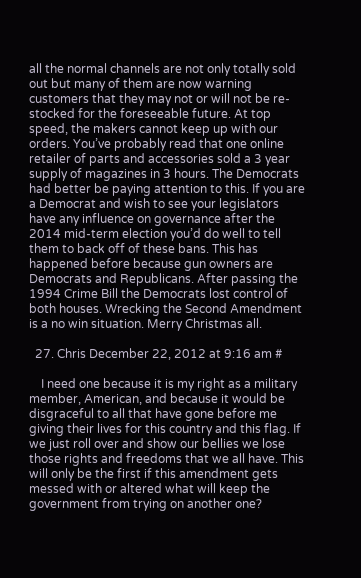all the normal channels are not only totally sold out but many of them are now warning customers that they may not or will not be re-stocked for the foreseeable future. At top speed, the makers cannot keep up with our orders. You’ve probably read that one online retailer of parts and accessories sold a 3 year supply of magazines in 3 hours. The Democrats had better be paying attention to this. If you are a Democrat and wish to see your legislators have any influence on governance after the 2014 mid-term election you’d do well to tell them to back off of these bans. This has happened before because gun owners are Democrats and Republicans. After passing the 1994 Crime Bill the Democrats lost control of both houses. Wrecking the Second Amendment is a no win situation. Merry Christmas all.

  27. Chris December 22, 2012 at 9:16 am #

    I need one because it is my right as a military member, American, and because it would be disgraceful to all that have gone before me giving their lives for this country and this flag. If we just roll over and show our bellies we lose those rights and freedoms that we all have. This will only be the first if this amendment gets messed with or altered what will keep the government from trying on another one?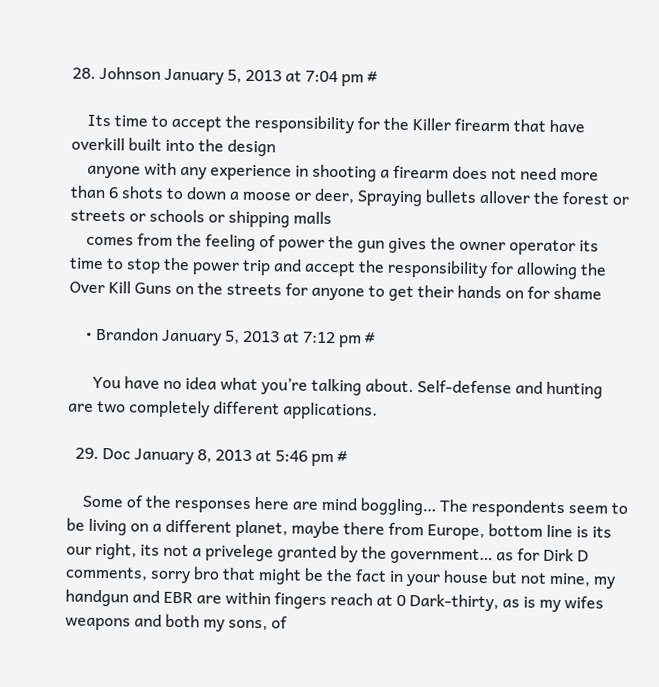28. Johnson January 5, 2013 at 7:04 pm #

    Its time to accept the responsibility for the Killer firearm that have overkill built into the design
    anyone with any experience in shooting a firearm does not need more than 6 shots to down a moose or deer, Spraying bullets allover the forest or streets or schools or shipping malls
    comes from the feeling of power the gun gives the owner operator its time to stop the power trip and accept the responsibility for allowing the Over Kill Guns on the streets for anyone to get their hands on for shame

    • Brandon January 5, 2013 at 7:12 pm #

      You have no idea what you’re talking about. Self-defense and hunting are two completely different applications.

  29. Doc January 8, 2013 at 5:46 pm #

    Some of the responses here are mind boggling… The respondents seem to be living on a different planet, maybe there from Europe, bottom line is its our right, its not a privelege granted by the government… as for Dirk D comments, sorry bro that might be the fact in your house but not mine, my handgun and EBR are within fingers reach at 0 Dark-thirty, as is my wifes weapons and both my sons, of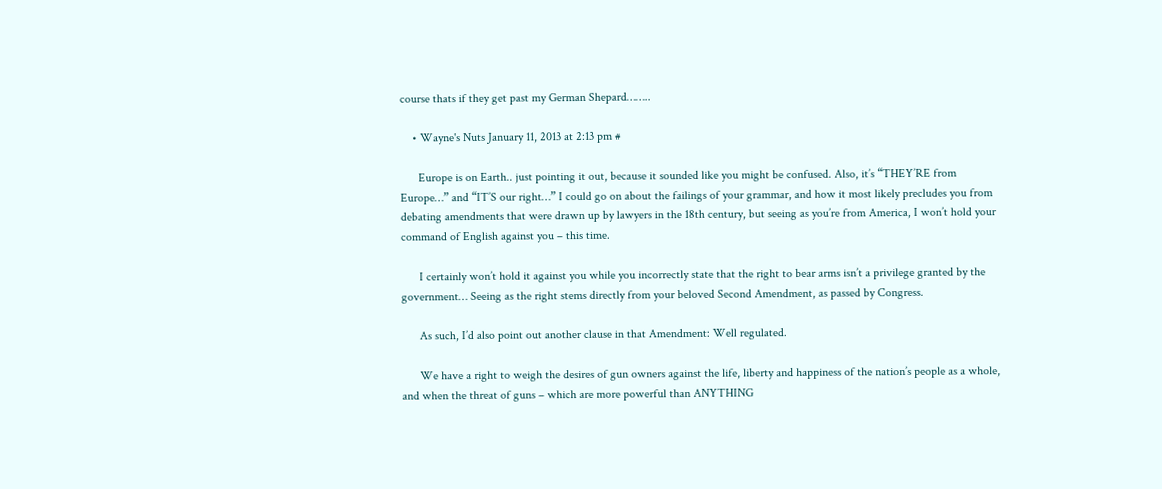course thats if they get past my German Shepard……..

    • Wayne's Nuts January 11, 2013 at 2:13 pm #

      Europe is on Earth.. just pointing it out, because it sounded like you might be confused. Also, it’s “THEY’RE from Europe…” and “IT’S our right…” I could go on about the failings of your grammar, and how it most likely precludes you from debating amendments that were drawn up by lawyers in the 18th century, but seeing as you’re from America, I won’t hold your command of English against you – this time.

      I certainly won’t hold it against you while you incorrectly state that the right to bear arms isn’t a privilege granted by the government… Seeing as the right stems directly from your beloved Second Amendment, as passed by Congress.

      As such, I’d also point out another clause in that Amendment: Well regulated.

      We have a right to weigh the desires of gun owners against the life, liberty and happiness of the nation’s people as a whole, and when the threat of guns – which are more powerful than ANYTHING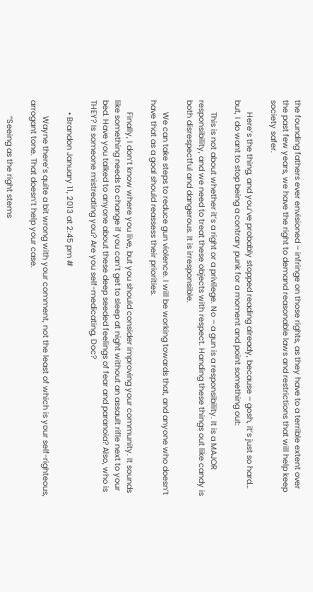the founding fathers ever envisioned – infringe on those rights, as they have to a terrible extent over the past few years, we have the right to demand reasonable laws and restrictions that will help keep society safer.

      Here’s the thing, and you’ve probably stopped reading already, because – gosh, it’s just so hard… but, I do want to stop being a contrary punk for a moment and point something out:

      This is not about whether it’s a right or a privilege. No – a gun is a responsibility. It is a MAJOR responsibility, and we need to treat these objects with respect. Handing these things out like candy is both disrespectful and dangerous. It is irresponsible.

      We can take steps to reduce gun violence. I will be working towards that, and anyone who doesn’t have that as a goal should reassess their priorities.

      Finally, I don’t know where you live, but you should consider improving your community. It sounds like something needs to change if you can’t get to sleep at night without an assault rifle next to your bed. Have you talked to anyone about these deep seeded feelings of fear and paranoia? Also, who is THEY? Is someone mistreating you? Are you self-medicating, Doc?

      • Brandon January 11, 2013 at 2:45 pm #

        Wayne there’s quite a bit wrong with your comment, not the least of which is your self-righteous, arrogant tone. That doesn’t help your case.

        “Seeing as the right stems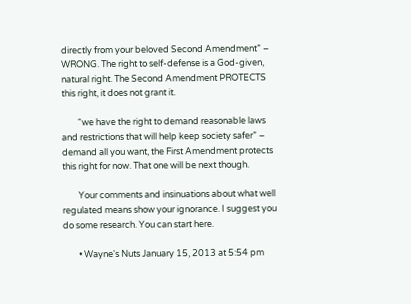directly from your beloved Second Amendment” – WRONG. The right to self-defense is a God-given, natural right. The Second Amendment PROTECTS this right, it does not grant it.

        “we have the right to demand reasonable laws and restrictions that will help keep society safer” – demand all you want, the First Amendment protects this right for now. That one will be next though.

        Your comments and insinuations about what well regulated means show your ignorance. I suggest you do some research. You can start here.

        • Wayne's Nuts January 15, 2013 at 5:54 pm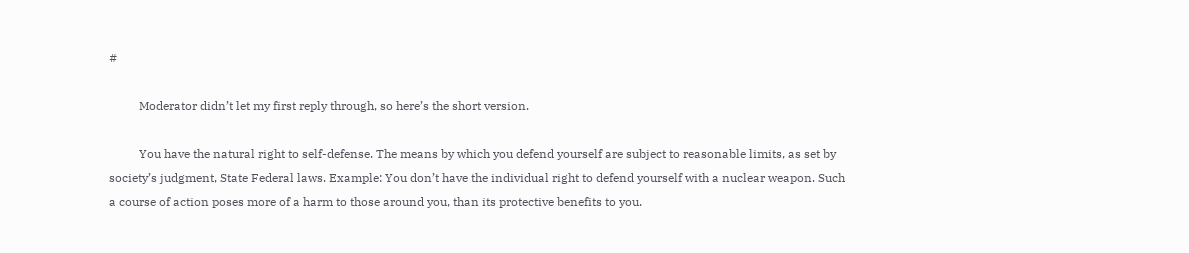#

          Moderator didn’t let my first reply through, so here’s the short version.

          You have the natural right to self-defense. The means by which you defend yourself are subject to reasonable limits, as set by society’s judgment, State Federal laws. Example: You don’t have the individual right to defend yourself with a nuclear weapon. Such a course of action poses more of a harm to those around you, than its protective benefits to you.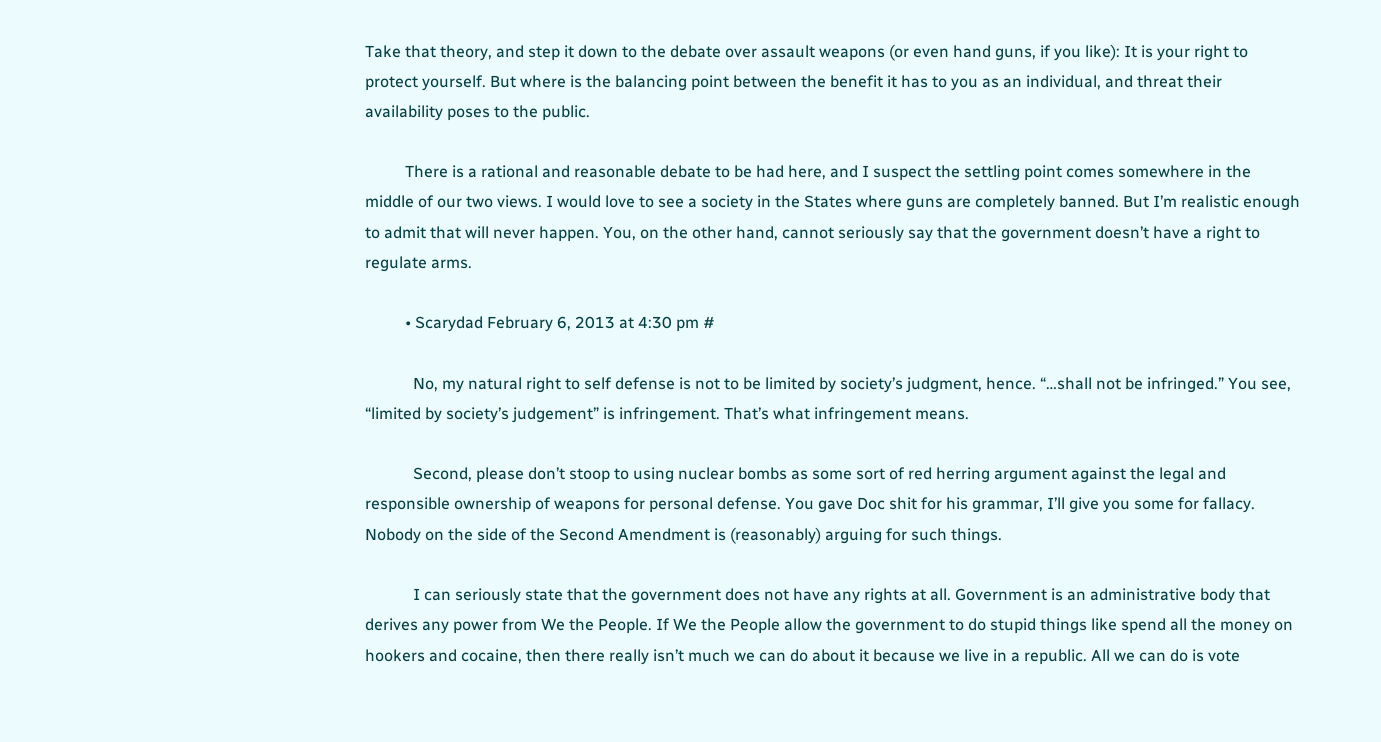Take that theory, and step it down to the debate over assault weapons (or even hand guns, if you like): It is your right to protect yourself. But where is the balancing point between the benefit it has to you as an individual, and threat their availability poses to the public.

          There is a rational and reasonable debate to be had here, and I suspect the settling point comes somewhere in the middle of our two views. I would love to see a society in the States where guns are completely banned. But I’m realistic enough to admit that will never happen. You, on the other hand, cannot seriously say that the government doesn’t have a right to regulate arms.

          • Scarydad February 6, 2013 at 4:30 pm #

            No, my natural right to self defense is not to be limited by society’s judgment, hence. “…shall not be infringed.” You see, “limited by society’s judgement” is infringement. That’s what infringement means.

            Second, please don’t stoop to using nuclear bombs as some sort of red herring argument against the legal and responsible ownership of weapons for personal defense. You gave Doc shit for his grammar, I’ll give you some for fallacy. Nobody on the side of the Second Amendment is (reasonably) arguing for such things.

            I can seriously state that the government does not have any rights at all. Government is an administrative body that derives any power from We the People. If We the People allow the government to do stupid things like spend all the money on hookers and cocaine, then there really isn’t much we can do about it because we live in a republic. All we can do is vote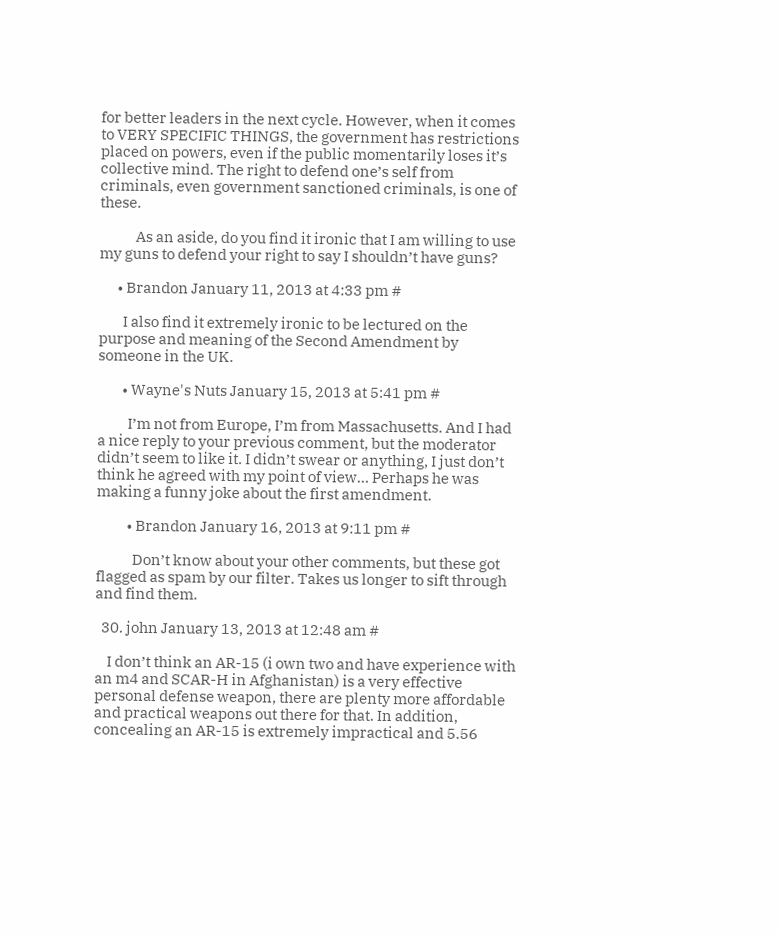for better leaders in the next cycle. However, when it comes to VERY SPECIFIC THINGS, the government has restrictions placed on powers, even if the public momentarily loses it’s collective mind. The right to defend one’s self from criminals, even government sanctioned criminals, is one of these.

            As an aside, do you find it ironic that I am willing to use my guns to defend your right to say I shouldn’t have guns?

      • Brandon January 11, 2013 at 4:33 pm #

        I also find it extremely ironic to be lectured on the purpose and meaning of the Second Amendment by someone in the UK.

        • Wayne's Nuts January 15, 2013 at 5:41 pm #

          I’m not from Europe, I’m from Massachusetts. And I had a nice reply to your previous comment, but the moderator didn’t seem to like it. I didn’t swear or anything, I just don’t think he agreed with my point of view… Perhaps he was making a funny joke about the first amendment.

          • Brandon January 16, 2013 at 9:11 pm #

            Don’t know about your other comments, but these got flagged as spam by our filter. Takes us longer to sift through and find them.

  30. john January 13, 2013 at 12:48 am #

    I don’t think an AR-15 (i own two and have experience with an m4 and SCAR-H in Afghanistan) is a very effective personal defense weapon, there are plenty more affordable and practical weapons out there for that. In addition, concealing an AR-15 is extremely impractical and 5.56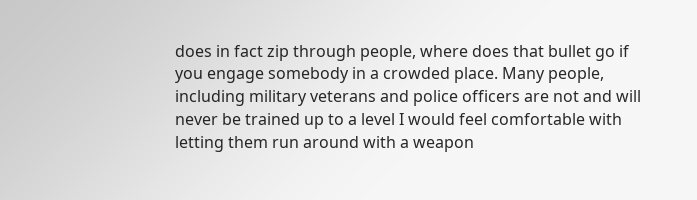does in fact zip through people, where does that bullet go if you engage somebody in a crowded place. Many people, including military veterans and police officers are not and will never be trained up to a level I would feel comfortable with letting them run around with a weapon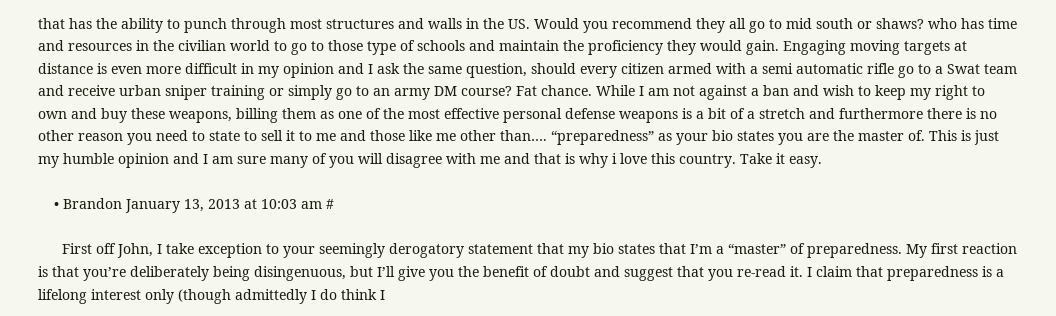that has the ability to punch through most structures and walls in the US. Would you recommend they all go to mid south or shaws? who has time and resources in the civilian world to go to those type of schools and maintain the proficiency they would gain. Engaging moving targets at distance is even more difficult in my opinion and I ask the same question, should every citizen armed with a semi automatic rifle go to a Swat team and receive urban sniper training or simply go to an army DM course? Fat chance. While I am not against a ban and wish to keep my right to own and buy these weapons, billing them as one of the most effective personal defense weapons is a bit of a stretch and furthermore there is no other reason you need to state to sell it to me and those like me other than…. “preparedness” as your bio states you are the master of. This is just my humble opinion and I am sure many of you will disagree with me and that is why i love this country. Take it easy.

    • Brandon January 13, 2013 at 10:03 am #

      First off John, I take exception to your seemingly derogatory statement that my bio states that I’m a “master” of preparedness. My first reaction is that you’re deliberately being disingenuous, but I’ll give you the benefit of doubt and suggest that you re-read it. I claim that preparedness is a lifelong interest only (though admittedly I do think I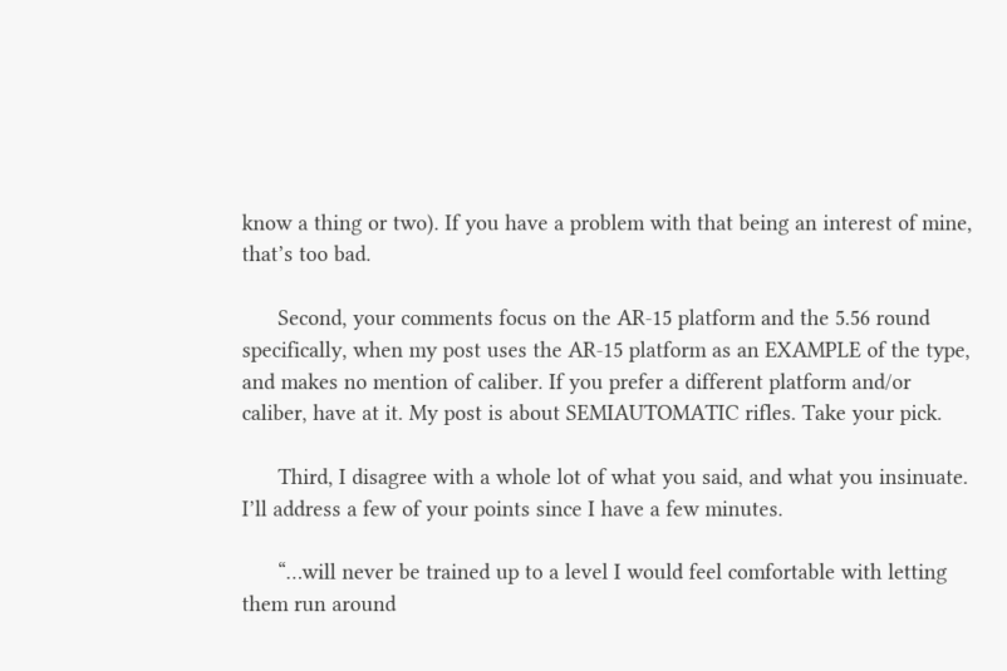know a thing or two). If you have a problem with that being an interest of mine, that’s too bad.

      Second, your comments focus on the AR-15 platform and the 5.56 round specifically, when my post uses the AR-15 platform as an EXAMPLE of the type, and makes no mention of caliber. If you prefer a different platform and/or caliber, have at it. My post is about SEMIAUTOMATIC rifles. Take your pick.

      Third, I disagree with a whole lot of what you said, and what you insinuate. I’ll address a few of your points since I have a few minutes.

      “…will never be trained up to a level I would feel comfortable with letting them run around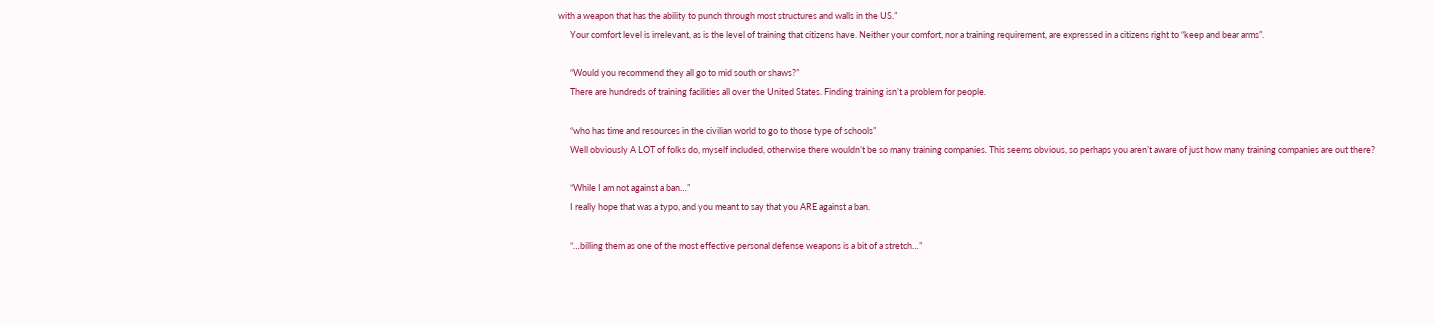with a weapon that has the ability to punch through most structures and walls in the US.”
      Your comfort level is irrelevant, as is the level of training that citizens have. Neither your comfort, nor a training requirement, are expressed in a citizens right to “keep and bear arms”.

      “Would you recommend they all go to mid south or shaws?”
      There are hundreds of training facilities all over the United States. Finding training isn’t a problem for people.

      “who has time and resources in the civilian world to go to those type of schools”
      Well obviously A LOT of folks do, myself included, otherwise there wouldn’t be so many training companies. This seems obvious, so perhaps you aren’t aware of just how many training companies are out there?

      “While I am not against a ban…”
      I really hope that was a typo, and you meant to say that you ARE against a ban.

      “…billing them as one of the most effective personal defense weapons is a bit of a stretch…”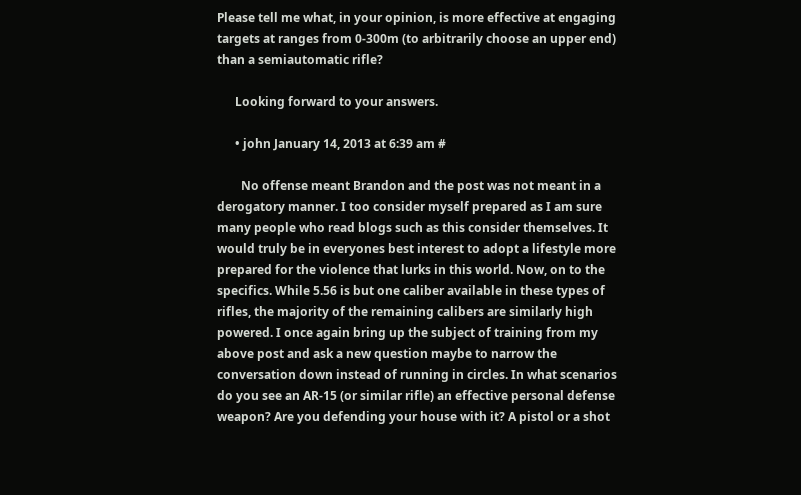Please tell me what, in your opinion, is more effective at engaging targets at ranges from 0-300m (to arbitrarily choose an upper end) than a semiautomatic rifle?

      Looking forward to your answers.

      • john January 14, 2013 at 6:39 am #

        No offense meant Brandon and the post was not meant in a derogatory manner. I too consider myself prepared as I am sure many people who read blogs such as this consider themselves. It would truly be in everyones best interest to adopt a lifestyle more prepared for the violence that lurks in this world. Now, on to the specifics. While 5.56 is but one caliber available in these types of rifles, the majority of the remaining calibers are similarly high powered. I once again bring up the subject of training from my above post and ask a new question maybe to narrow the conversation down instead of running in circles. In what scenarios do you see an AR-15 (or similar rifle) an effective personal defense weapon? Are you defending your house with it? A pistol or a shot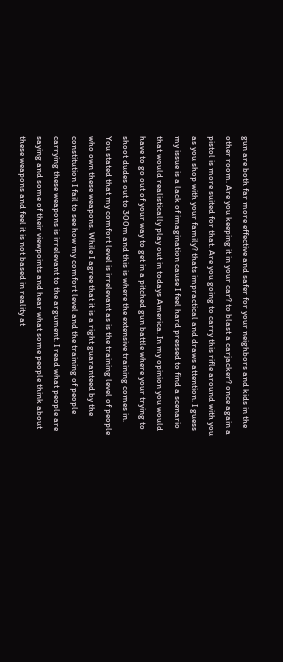gun are both far more effective and safer for your neighbors and kids in the other room. Are you keeping it in your car? to blast a carjacker? once again a pistol is more suited for that. Are you going to carry this rifle around with you as you shop with your family? thats impractical and draws attention. I guess my issue is a lack of imagination cause I feel hard pressed to find a scenario that would realistically play out in todays America. In my opinion you would have to go out of your way to get in a pitched gun battle where your trying to shoot dudes out to 300m and this is where the extensive training comes in. You stated that my comfort level is irrelevant as is the training level of people who own these weapons. While I agree that it is a right guaranteed by the constitution I fail to see how my comfort level and the training of people carrying these weapons is irrelevant to the argument. I read what people are saying and some of their viewpoints and hear what some people think about these weapons and feel it is not based in reality at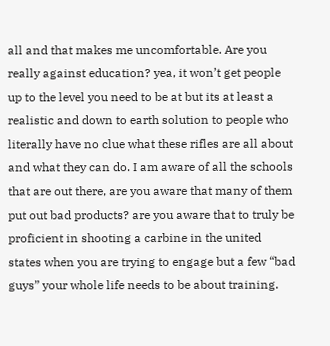all and that makes me uncomfortable. Are you really against education? yea, it won’t get people up to the level you need to be at but its at least a realistic and down to earth solution to people who literally have no clue what these rifles are all about and what they can do. I am aware of all the schools that are out there, are you aware that many of them put out bad products? are you aware that to truly be proficient in shooting a carbine in the united states when you are trying to engage but a few “bad guys” your whole life needs to be about training.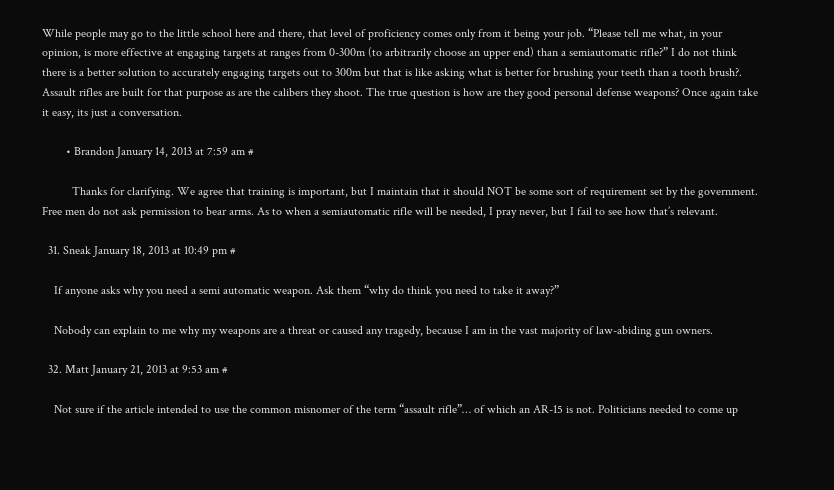While people may go to the little school here and there, that level of proficiency comes only from it being your job. “Please tell me what, in your opinion, is more effective at engaging targets at ranges from 0-300m (to arbitrarily choose an upper end) than a semiautomatic rifle?” I do not think there is a better solution to accurately engaging targets out to 300m but that is like asking what is better for brushing your teeth than a tooth brush?. Assault rifles are built for that purpose as are the calibers they shoot. The true question is how are they good personal defense weapons? Once again take it easy, its just a conversation.

        • Brandon January 14, 2013 at 7:59 am #

          Thanks for clarifying. We agree that training is important, but I maintain that it should NOT be some sort of requirement set by the government. Free men do not ask permission to bear arms. As to when a semiautomatic rifle will be needed, I pray never, but I fail to see how that’s relevant.

  31. Sneak January 18, 2013 at 10:49 pm #

    If anyone asks why you need a semi automatic weapon. Ask them “why do think you need to take it away?”

    Nobody can explain to me why my weapons are a threat or caused any tragedy, because I am in the vast majority of law-abiding gun owners.

  32. Matt January 21, 2013 at 9:53 am #

    Not sure if the article intended to use the common misnomer of the term “assault rifle”… of which an AR-15 is not. Politicians needed to come up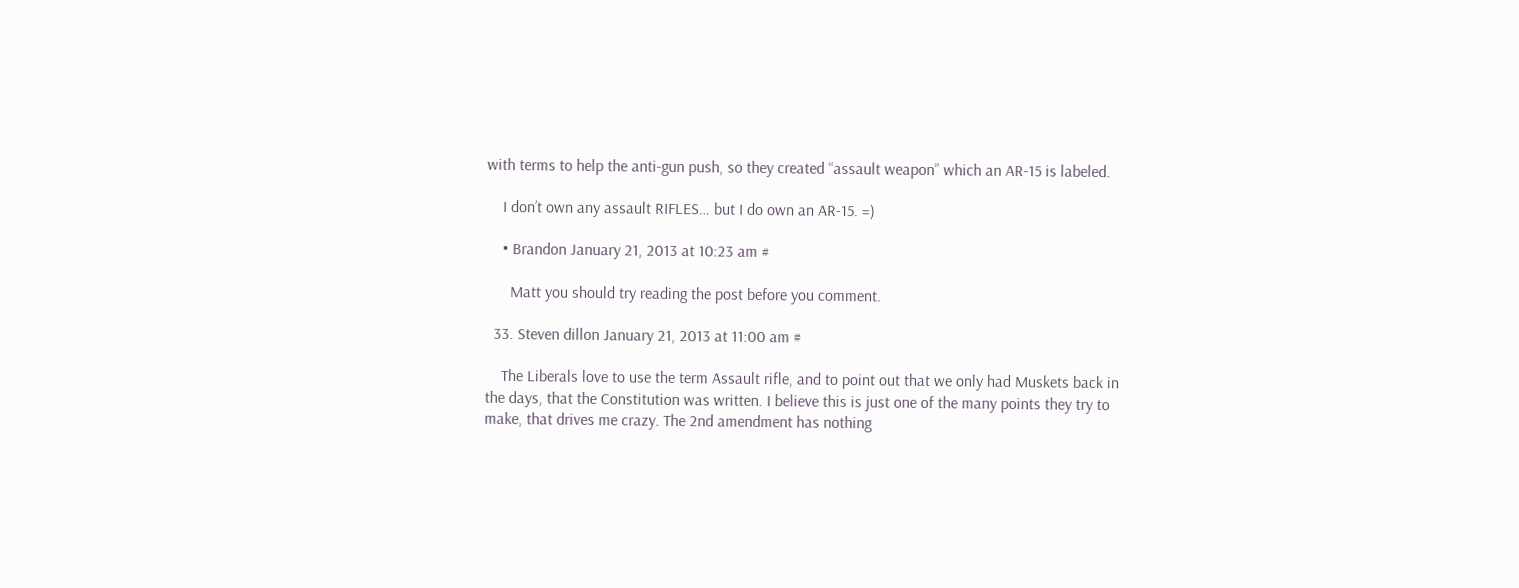with terms to help the anti-gun push, so they created “assault weapon” which an AR-15 is labeled.

    I don’t own any assault RIFLES… but I do own an AR-15. =)

    • Brandon January 21, 2013 at 10:23 am #

      Matt you should try reading the post before you comment.

  33. Steven dillon January 21, 2013 at 11:00 am #

    The Liberals love to use the term Assault rifle, and to point out that we only had Muskets back in the days, that the Constitution was written. I believe this is just one of the many points they try to make, that drives me crazy. The 2nd amendment has nothing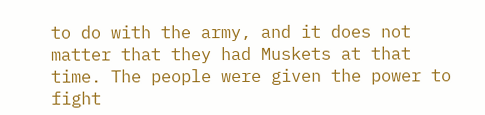to do with the army, and it does not matter that they had Muskets at that time. The people were given the power to fight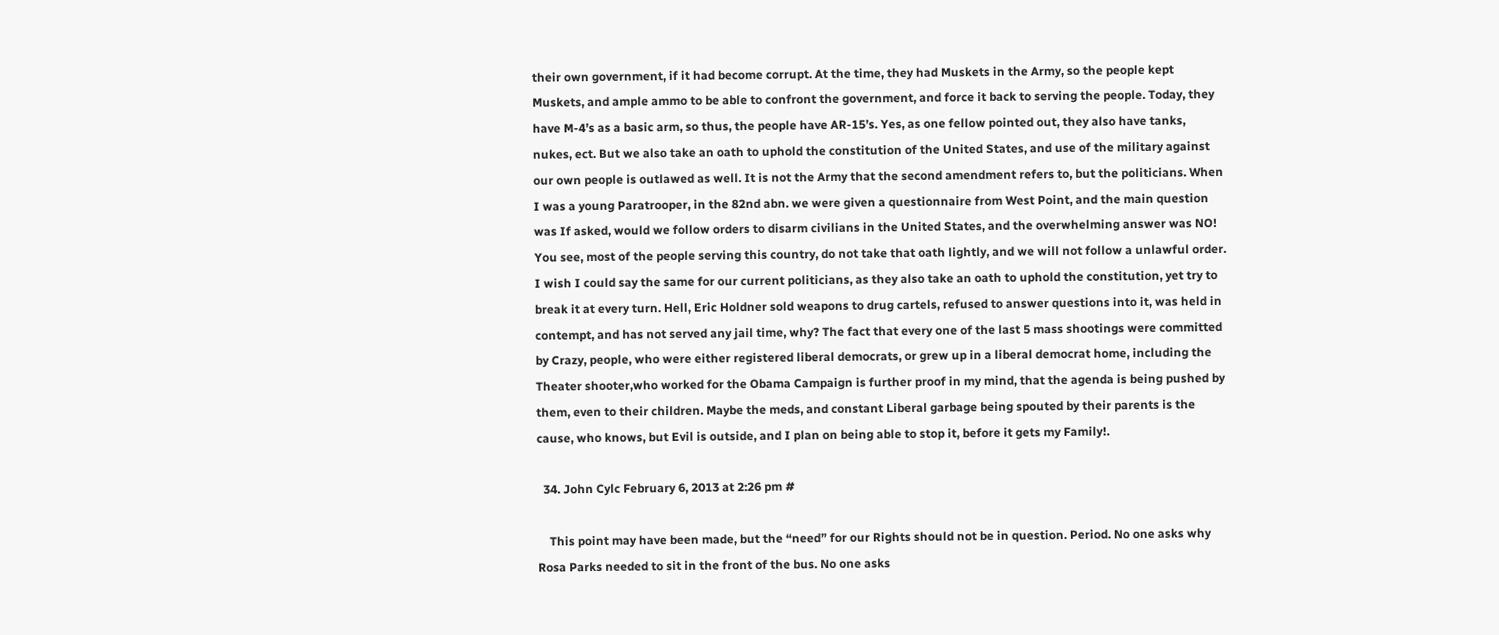their own government, if it had become corrupt. At the time, they had Muskets in the Army, so the people kept Muskets, and ample ammo to be able to confront the government, and force it back to serving the people. Today, they have M-4’s as a basic arm, so thus, the people have AR-15’s. Yes, as one fellow pointed out, they also have tanks, nukes, ect. But we also take an oath to uphold the constitution of the United States, and use of the military against our own people is outlawed as well. It is not the Army that the second amendment refers to, but the politicians. When I was a young Paratrooper, in the 82nd abn. we were given a questionnaire from West Point, and the main question was If asked, would we follow orders to disarm civilians in the United States, and the overwhelming answer was NO! You see, most of the people serving this country, do not take that oath lightly, and we will not follow a unlawful order. I wish I could say the same for our current politicians, as they also take an oath to uphold the constitution, yet try to break it at every turn. Hell, Eric Holdner sold weapons to drug cartels, refused to answer questions into it, was held in contempt, and has not served any jail time, why? The fact that every one of the last 5 mass shootings were committed by Crazy, people, who were either registered liberal democrats, or grew up in a liberal democrat home, including the Theater shooter,who worked for the Obama Campaign is further proof in my mind, that the agenda is being pushed by them, even to their children. Maybe the meds, and constant Liberal garbage being spouted by their parents is the cause, who knows, but Evil is outside, and I plan on being able to stop it, before it gets my Family!.

  34. John Cylc February 6, 2013 at 2:26 pm #

    This point may have been made, but the “need” for our Rights should not be in question. Period. No one asks why Rosa Parks needed to sit in the front of the bus. No one asks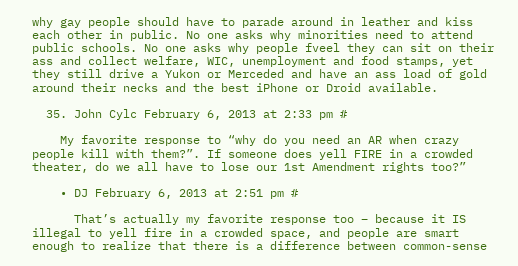why gay people should have to parade around in leather and kiss each other in public. No one asks why minorities need to attend public schools. No one asks why people fveel they can sit on their ass and collect welfare, WIC, unemployment and food stamps, yet they still drive a Yukon or Merceded and have an ass load of gold around their necks and the best iPhone or Droid available.

  35. John Cylc February 6, 2013 at 2:33 pm #

    My favorite response to “why do you need an AR when crazy people kill with them?”. If someone does yell FIRE in a crowded theater, do we all have to lose our 1st Amendment rights too?”

    • DJ February 6, 2013 at 2:51 pm #

      That’s actually my favorite response too – because it IS illegal to yell fire in a crowded space, and people are smart enough to realize that there is a difference between common-sense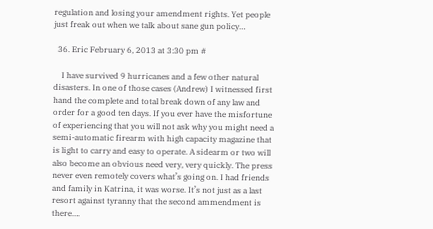regulation and losing your amendment rights. Yet people just freak out when we talk about sane gun policy…

  36. Eric February 6, 2013 at 3:30 pm #

    I have survived 9 hurricanes and a few other natural disasters. In one of those cases (Andrew) I witnessed first hand the complete and total break down of any law and order for a good ten days. If you ever have the misfortune of experiencing that you will not ask why you might need a semi-automatic firearm with high capacity magazine that is light to carry and easy to operate. A sidearm or two will also become an obvious need very, very quickly. The press never even remotely covers what’s going on. I had friends and family in Katrina, it was worse. It’s not just as a last resort against tyranny that the second ammendment is there….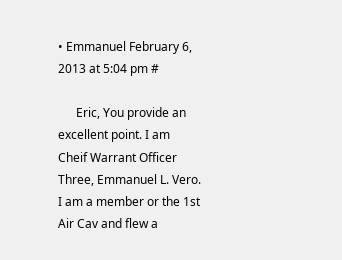• Emmanuel February 6, 2013 at 5:04 pm #

      Eric, You provide an excellent point. I am Cheif Warrant Officer Three, Emmanuel L. Vero. I am a member or the 1st Air Cav and flew a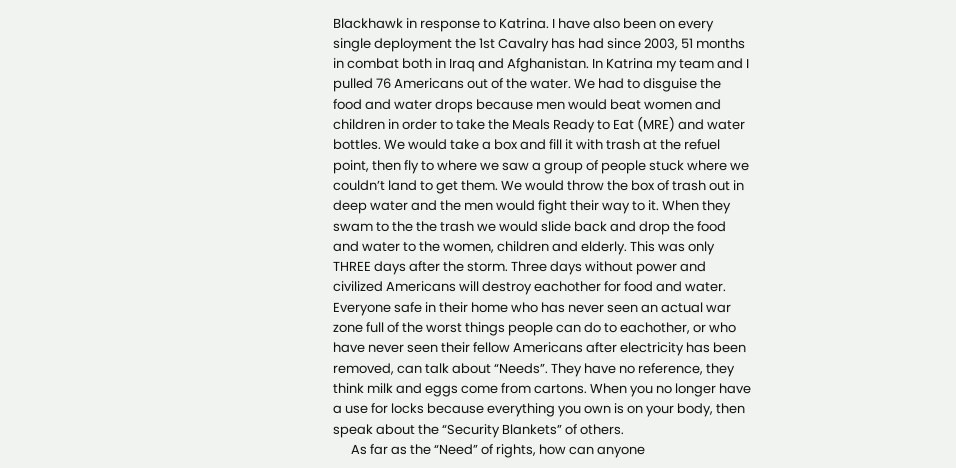Blackhawk in response to Katrina. I have also been on every single deployment the 1st Cavalry has had since 2003, 51 months in combat both in Iraq and Afghanistan. In Katrina my team and I pulled 76 Americans out of the water. We had to disguise the food and water drops because men would beat women and children in order to take the Meals Ready to Eat (MRE) and water bottles. We would take a box and fill it with trash at the refuel point, then fly to where we saw a group of people stuck where we couldn’t land to get them. We would throw the box of trash out in deep water and the men would fight their way to it. When they swam to the the trash we would slide back and drop the food and water to the women, children and elderly. This was only THREE days after the storm. Three days without power and civilized Americans will destroy eachother for food and water. Everyone safe in their home who has never seen an actual war zone full of the worst things people can do to eachother, or who have never seen their fellow Americans after electricity has been removed, can talk about “Needs”. They have no reference, they think milk and eggs come from cartons. When you no longer have a use for locks because everything you own is on your body, then speak about the “Security Blankets” of others.
      As far as the “Need” of rights, how can anyone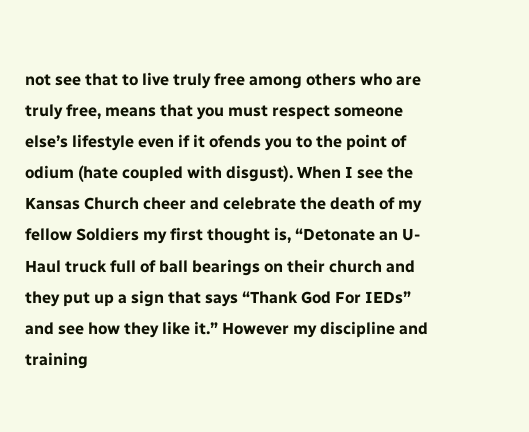not see that to live truly free among others who are truly free, means that you must respect someone else’s lifestyle even if it ofends you to the point of odium (hate coupled with disgust). When I see the Kansas Church cheer and celebrate the death of my fellow Soldiers my first thought is, “Detonate an U-Haul truck full of ball bearings on their church and they put up a sign that says “Thank God For IEDs” and see how they like it.” However my discipline and training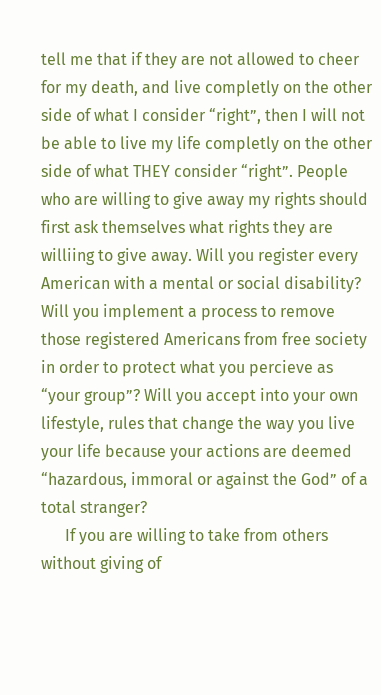tell me that if they are not allowed to cheer for my death, and live completly on the other side of what I consider “right”, then I will not be able to live my life completly on the other side of what THEY consider “right”. People who are willing to give away my rights should first ask themselves what rights they are williing to give away. Will you register every American with a mental or social disability? Will you implement a process to remove those registered Americans from free society in order to protect what you percieve as “your group”? Will you accept into your own lifestyle, rules that change the way you live your life because your actions are deemed “hazardous, immoral or against the God” of a total stranger?
      If you are willing to take from others without giving of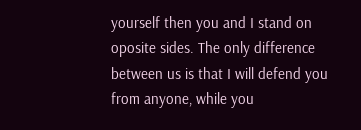yourself then you and I stand on oposite sides. The only difference between us is that I will defend you from anyone, while you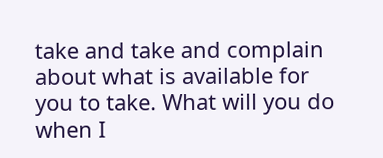take and take and complain about what is available for you to take. What will you do when I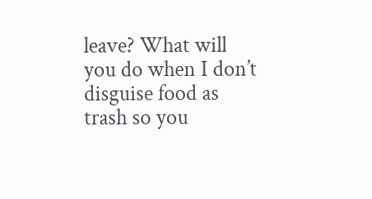leave? What will you do when I don’t disguise food as trash so you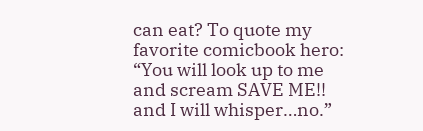can eat? To quote my favorite comicbook hero: “You will look up to me and scream SAVE ME!! and I will whisper…no.”